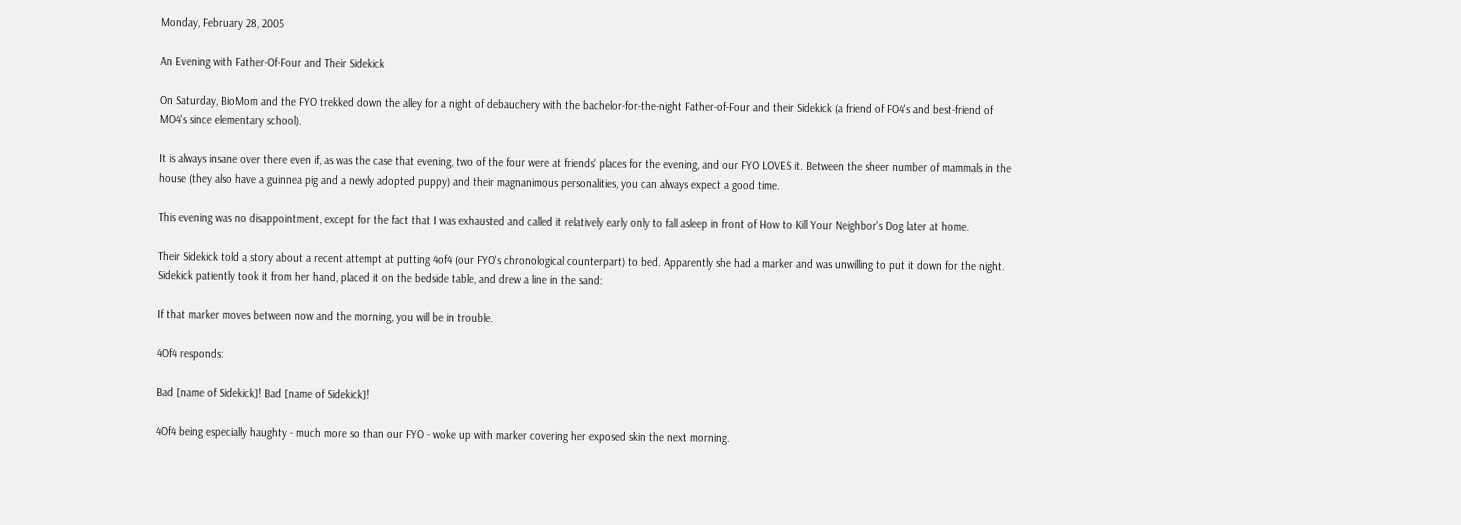Monday, February 28, 2005

An Evening with Father-Of-Four and Their Sidekick

On Saturday, BioMom and the FYO trekked down the alley for a night of debauchery with the bachelor-for-the-night Father-of-Four and their Sidekick (a friend of FO4's and best-friend of MO4's since elementary school).

It is always insane over there even if, as was the case that evening, two of the four were at friends' places for the evening, and our FYO LOVES it. Between the sheer number of mammals in the house (they also have a guinnea pig and a newly adopted puppy) and their magnanimous personalities, you can always expect a good time.

This evening was no disappointment, except for the fact that I was exhausted and called it relatively early only to fall asleep in front of How to Kill Your Neighbor's Dog later at home.

Their Sidekick told a story about a recent attempt at putting 4of4 (our FYO's chronological counterpart) to bed. Apparently she had a marker and was unwilling to put it down for the night. Sidekick patiently took it from her hand, placed it on the bedside table, and drew a line in the sand:

If that marker moves between now and the morning, you will be in trouble.

4Of4 responds:

Bad [name of Sidekick]! Bad [name of Sidekick]!

4Of4 being especially haughty - much more so than our FYO - woke up with marker covering her exposed skin the next morning.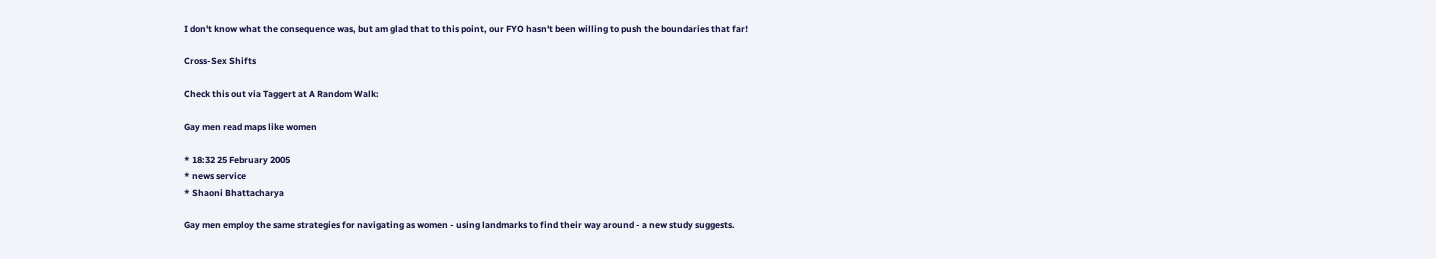I don't know what the consequence was, but am glad that to this point, our FYO hasn't been willing to push the boundaries that far!

Cross-Sex Shifts

Check this out via Taggert at A Random Walk:

Gay men read maps like women

* 18:32 25 February 2005
* news service
* Shaoni Bhattacharya

Gay men employ the same strategies for navigating as women - using landmarks to find their way around - a new study suggests.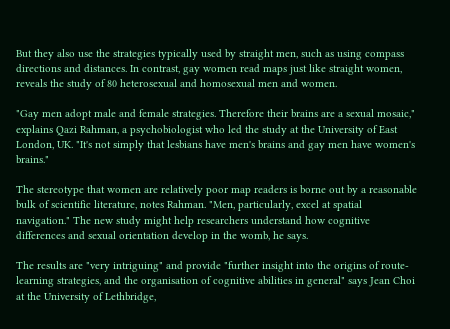But they also use the strategies typically used by straight men, such as using compass directions and distances. In contrast, gay women read maps just like straight women, reveals the study of 80 heterosexual and homosexual men and women.

"Gay men adopt male and female strategies. Therefore their brains are a sexual mosaic," explains Qazi Rahman, a psychobiologist who led the study at the University of East London, UK. "It's not simply that lesbians have men's brains and gay men have women's brains."

The stereotype that women are relatively poor map readers is borne out by a reasonable bulk of scientific literature, notes Rahman. "Men, particularly, excel at spatial navigation." The new study might help researchers understand how cognitive differences and sexual orientation develop in the womb, he says.

The results are "very intriguing" and provide "further insight into the origins of route-learning strategies, and the organisation of cognitive abilities in general" says Jean Choi at the University of Lethbridge,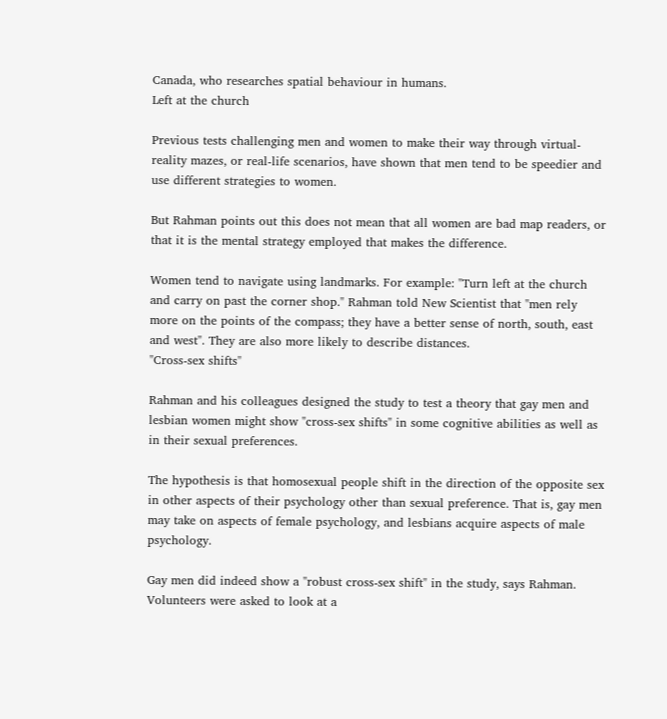Canada, who researches spatial behaviour in humans.
Left at the church

Previous tests challenging men and women to make their way through virtual-reality mazes, or real-life scenarios, have shown that men tend to be speedier and use different strategies to women.

But Rahman points out this does not mean that all women are bad map readers, or that it is the mental strategy employed that makes the difference.

Women tend to navigate using landmarks. For example: "Turn left at the church and carry on past the corner shop." Rahman told New Scientist that "men rely more on the points of the compass; they have a better sense of north, south, east and west". They are also more likely to describe distances.
"Cross-sex shifts"

Rahman and his colleagues designed the study to test a theory that gay men and lesbian women might show "cross-sex shifts" in some cognitive abilities as well as in their sexual preferences.

The hypothesis is that homosexual people shift in the direction of the opposite sex in other aspects of their psychology other than sexual preference. That is, gay men may take on aspects of female psychology, and lesbians acquire aspects of male psychology.

Gay men did indeed show a "robust cross-sex shift" in the study, says Rahman. Volunteers were asked to look at a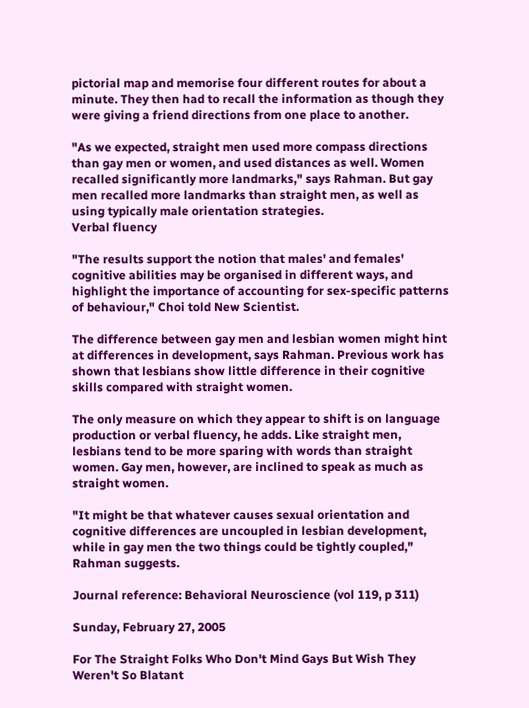pictorial map and memorise four different routes for about a minute. They then had to recall the information as though they were giving a friend directions from one place to another.

"As we expected, straight men used more compass directions than gay men or women, and used distances as well. Women recalled significantly more landmarks," says Rahman. But gay men recalled more landmarks than straight men, as well as using typically male orientation strategies.
Verbal fluency

"The results support the notion that males' and females' cognitive abilities may be organised in different ways, and highlight the importance of accounting for sex-specific patterns of behaviour," Choi told New Scientist.

The difference between gay men and lesbian women might hint at differences in development, says Rahman. Previous work has shown that lesbians show little difference in their cognitive skills compared with straight women.

The only measure on which they appear to shift is on language production or verbal fluency, he adds. Like straight men, lesbians tend to be more sparing with words than straight women. Gay men, however, are inclined to speak as much as straight women.

"It might be that whatever causes sexual orientation and cognitive differences are uncoupled in lesbian development, while in gay men the two things could be tightly coupled," Rahman suggests.

Journal reference: Behavioral Neuroscience (vol 119, p 311)

Sunday, February 27, 2005

For The Straight Folks Who Don't Mind Gays But Wish They Weren't So Blatant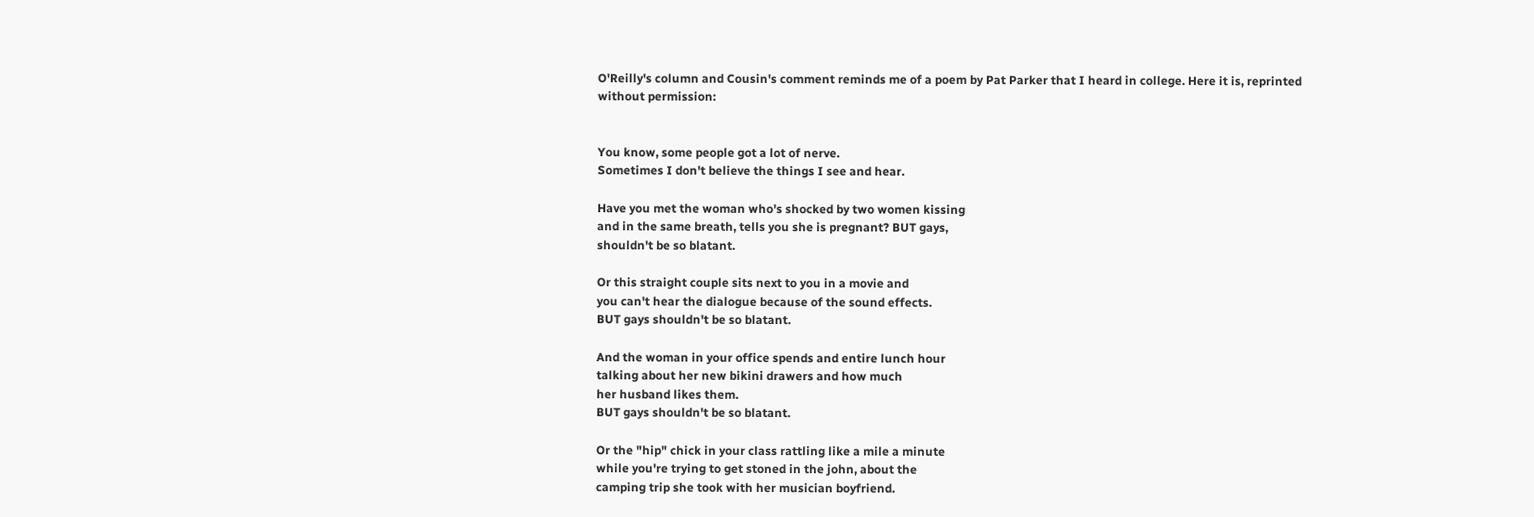O'Reilly's column and Cousin's comment reminds me of a poem by Pat Parker that I heard in college. Here it is, reprinted without permission:


You know, some people got a lot of nerve.
Sometimes I don't believe the things I see and hear.

Have you met the woman who's shocked by two women kissing
and in the same breath, tells you she is pregnant? BUT gays,
shouldn't be so blatant.

Or this straight couple sits next to you in a movie and
you can't hear the dialogue because of the sound effects.
BUT gays shouldn't be so blatant.

And the woman in your office spends and entire lunch hour
talking about her new bikini drawers and how much
her husband likes them.
BUT gays shouldn't be so blatant.

Or the "hip" chick in your class rattling like a mile a minute
while you're trying to get stoned in the john, about the
camping trip she took with her musician boyfriend.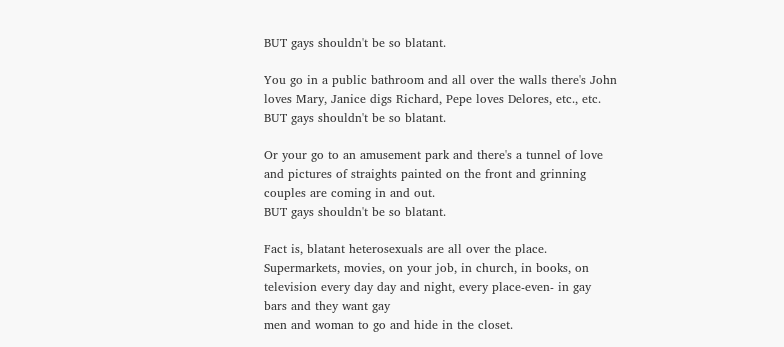BUT gays shouldn't be so blatant.

You go in a public bathroom and all over the walls there's John
loves Mary, Janice digs Richard, Pepe loves Delores, etc., etc.
BUT gays shouldn't be so blatant.

Or your go to an amusement park and there's a tunnel of love
and pictures of straights painted on the front and grinning
couples are coming in and out.
BUT gays shouldn't be so blatant.

Fact is, blatant heterosexuals are all over the place.
Supermarkets, movies, on your job, in church, in books, on
television every day day and night, every place-even- in gay
bars and they want gay
men and woman to go and hide in the closet.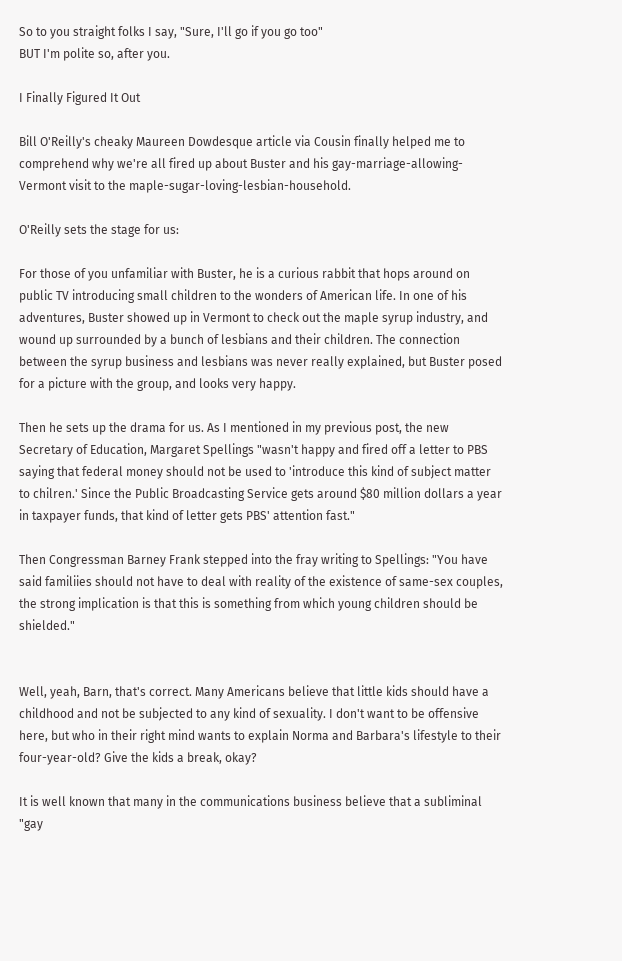So to you straight folks I say, "Sure, I'll go if you go too"
BUT I'm polite so, after you.

I Finally Figured It Out

Bill O'Reilly's cheaky Maureen Dowdesque article via Cousin finally helped me to comprehend why we're all fired up about Buster and his gay-marriage-allowing-Vermont visit to the maple-sugar-loving-lesbian-household.

O'Reilly sets the stage for us:

For those of you unfamiliar with Buster, he is a curious rabbit that hops around on public TV introducing small children to the wonders of American life. In one of his adventures, Buster showed up in Vermont to check out the maple syrup industry, and wound up surrounded by a bunch of lesbians and their children. The connection between the syrup business and lesbians was never really explained, but Buster posed for a picture with the group, and looks very happy.

Then he sets up the drama for us. As I mentioned in my previous post, the new Secretary of Education, Margaret Spellings "wasn't happy and fired off a letter to PBS saying that federal money should not be used to 'introduce this kind of subject matter to chilren.' Since the Public Broadcasting Service gets around $80 million dollars a year in taxpayer funds, that kind of letter gets PBS' attention fast."

Then Congressman Barney Frank stepped into the fray writing to Spellings: "You have said familiies should not have to deal with reality of the existence of same-sex couples, the strong implication is that this is something from which young children should be shielded."


Well, yeah, Barn, that's correct. Many Americans believe that little kids should have a childhood and not be subjected to any kind of sexuality. I don't want to be offensive here, but who in their right mind wants to explain Norma and Barbara's lifestyle to their four-year-old? Give the kids a break, okay?

It is well known that many in the communications business believe that a subliminal "gay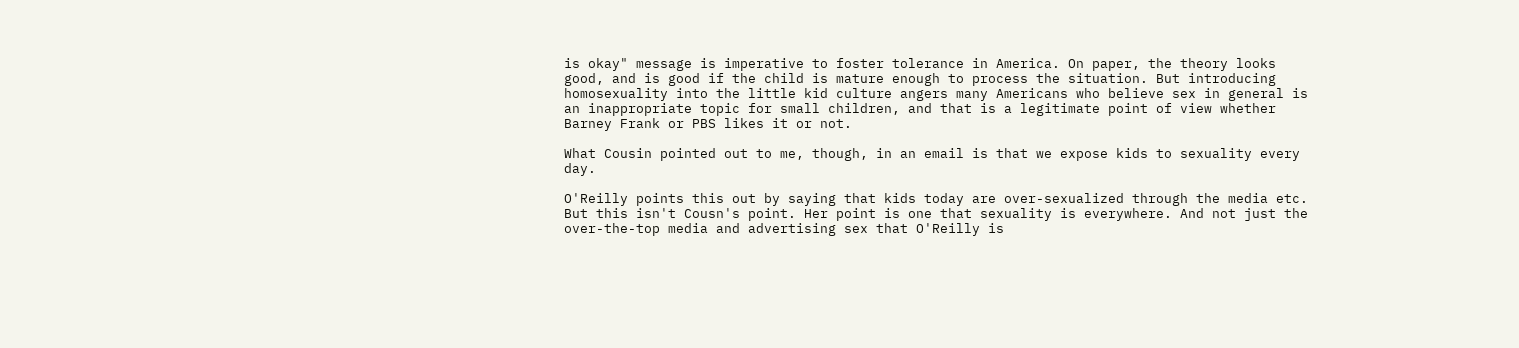is okay" message is imperative to foster tolerance in America. On paper, the theory looks good, and is good if the child is mature enough to process the situation. But introducing homosexuality into the little kid culture angers many Americans who believe sex in general is an inappropriate topic for small children, and that is a legitimate point of view whether Barney Frank or PBS likes it or not.

What Cousin pointed out to me, though, in an email is that we expose kids to sexuality every day.

O'Reilly points this out by saying that kids today are over-sexualized through the media etc. But this isn't Cousn's point. Her point is one that sexuality is everywhere. And not just the over-the-top media and advertising sex that O'Reilly is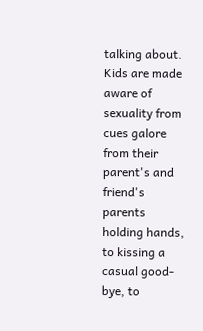talking about. Kids are made aware of sexuality from cues galore from their parent's and friend's parents holding hands, to kissing a casual good-bye, to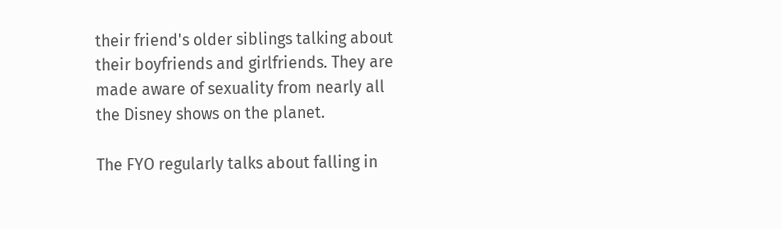their friend's older siblings talking about their boyfriends and girlfriends. They are made aware of sexuality from nearly all the Disney shows on the planet.

The FYO regularly talks about falling in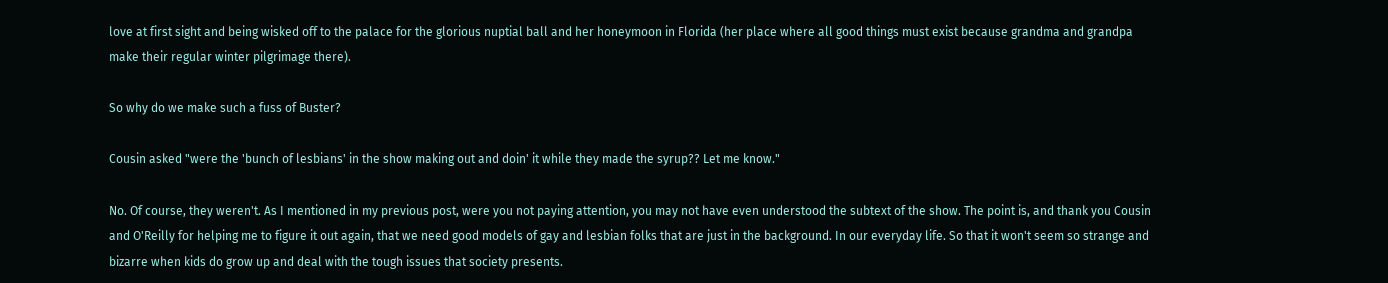love at first sight and being wisked off to the palace for the glorious nuptial ball and her honeymoon in Florida (her place where all good things must exist because grandma and grandpa make their regular winter pilgrimage there).

So why do we make such a fuss of Buster?

Cousin asked "were the 'bunch of lesbians' in the show making out and doin' it while they made the syrup?? Let me know."

No. Of course, they weren't. As I mentioned in my previous post, were you not paying attention, you may not have even understood the subtext of the show. The point is, and thank you Cousin and O'Reilly for helping me to figure it out again, that we need good models of gay and lesbian folks that are just in the background. In our everyday life. So that it won't seem so strange and bizarre when kids do grow up and deal with the tough issues that society presents.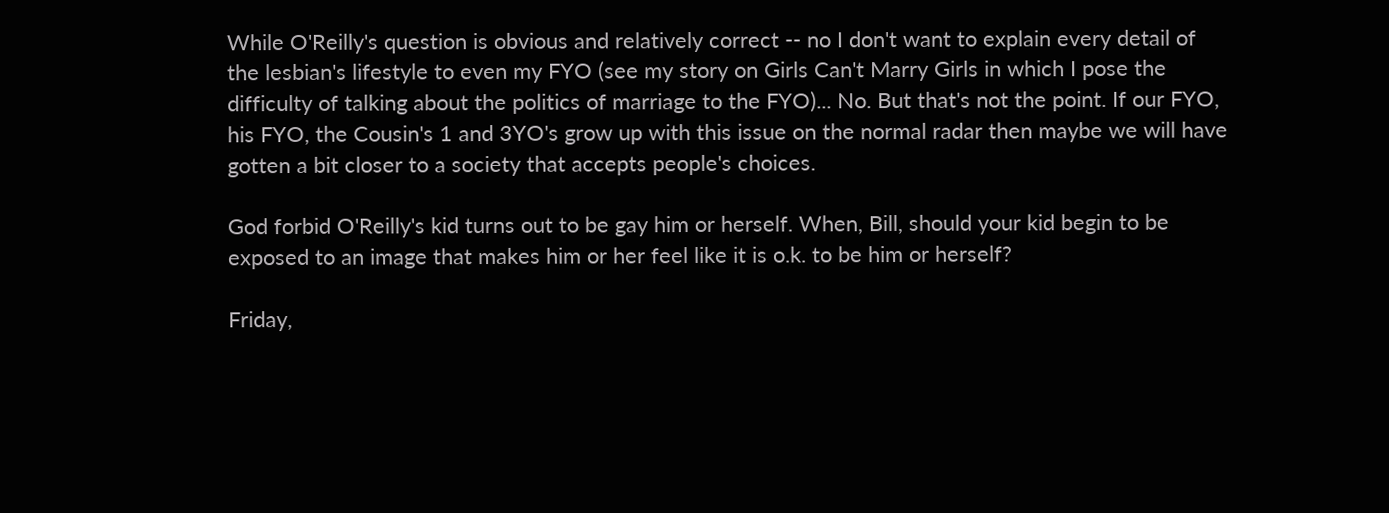While O'Reilly's question is obvious and relatively correct -- no I don't want to explain every detail of the lesbian's lifestyle to even my FYO (see my story on Girls Can't Marry Girls in which I pose the difficulty of talking about the politics of marriage to the FYO)... No. But that's not the point. If our FYO, his FYO, the Cousin's 1 and 3YO's grow up with this issue on the normal radar then maybe we will have gotten a bit closer to a society that accepts people's choices.

God forbid O'Reilly's kid turns out to be gay him or herself. When, Bill, should your kid begin to be exposed to an image that makes him or her feel like it is o.k. to be him or herself?

Friday,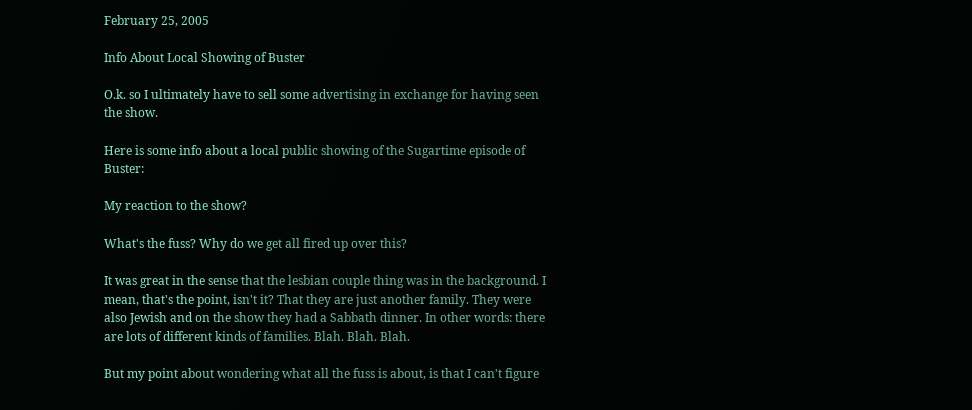February 25, 2005

Info About Local Showing of Buster

O.k. so I ultimately have to sell some advertising in exchange for having seen the show.

Here is some info about a local public showing of the Sugartime episode of Buster:

My reaction to the show?

What's the fuss? Why do we get all fired up over this?

It was great in the sense that the lesbian couple thing was in the background. I mean, that's the point, isn't it? That they are just another family. They were also Jewish and on the show they had a Sabbath dinner. In other words: there are lots of different kinds of families. Blah. Blah. Blah.

But my point about wondering what all the fuss is about, is that I can't figure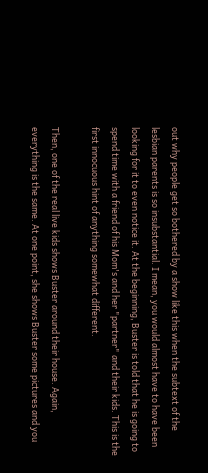out why people get so bothered by a show like this when the subtext of the lesbian parents is so insubstantial. I mean, you would almost have to have been looking for it to even notice it. At the beginning, Buster is told that he is going to spend time with a friend of his Mom's and her "partner" and their kids. This is the first innocuous hint of anything somewhat different.

Then, one of the real live kids shows Buster around their house. Again, everything is the same. At one point, she shows Buster some pictures and you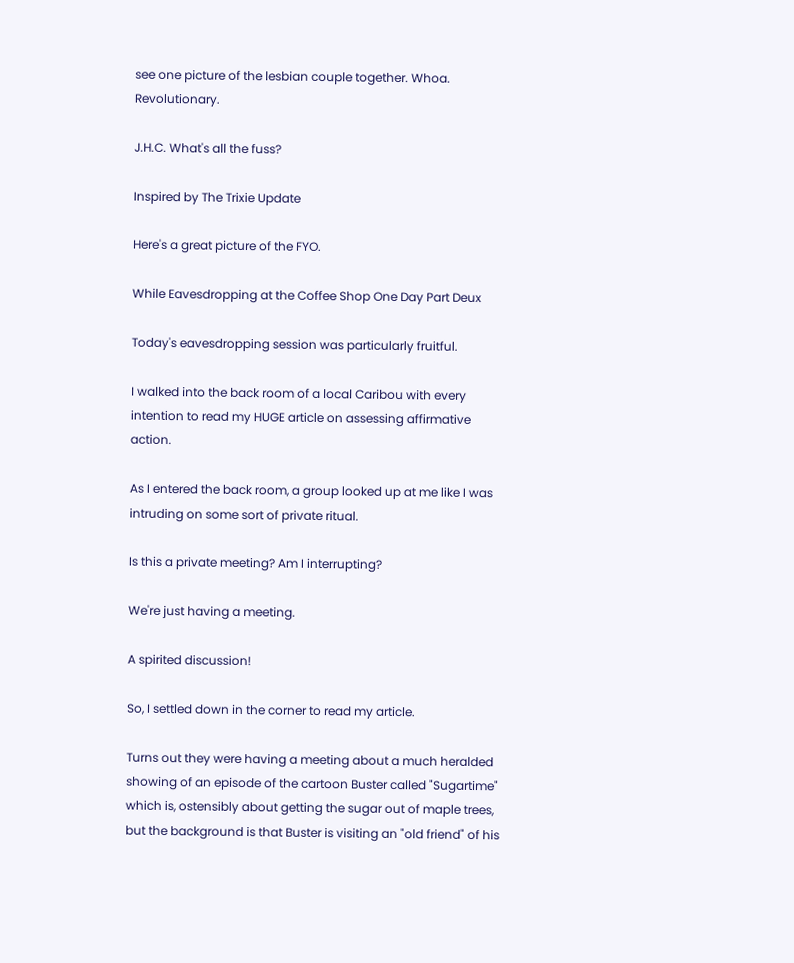see one picture of the lesbian couple together. Whoa. Revolutionary.

J.H.C. What's all the fuss?

Inspired by The Trixie Update

Here's a great picture of the FYO.

While Eavesdropping at the Coffee Shop One Day Part Deux

Today's eavesdropping session was particularly fruitful.

I walked into the back room of a local Caribou with every intention to read my HUGE article on assessing affirmative action.

As I entered the back room, a group looked up at me like I was intruding on some sort of private ritual.

Is this a private meeting? Am I interrupting?

We're just having a meeting.

A spirited discussion!

So, I settled down in the corner to read my article.

Turns out they were having a meeting about a much heralded showing of an episode of the cartoon Buster called "Sugartime" which is, ostensibly about getting the sugar out of maple trees, but the background is that Buster is visiting an "old friend" of his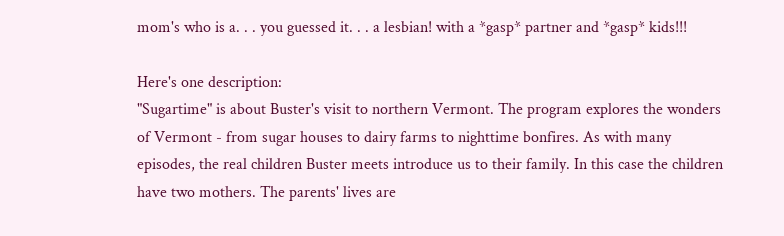mom's who is a. . . you guessed it. . . a lesbian! with a *gasp* partner and *gasp* kids!!!

Here's one description:
"Sugartime" is about Buster's visit to northern Vermont. The program explores the wonders of Vermont - from sugar houses to dairy farms to nighttime bonfires. As with many episodes, the real children Buster meets introduce us to their family. In this case the children have two mothers. The parents' lives are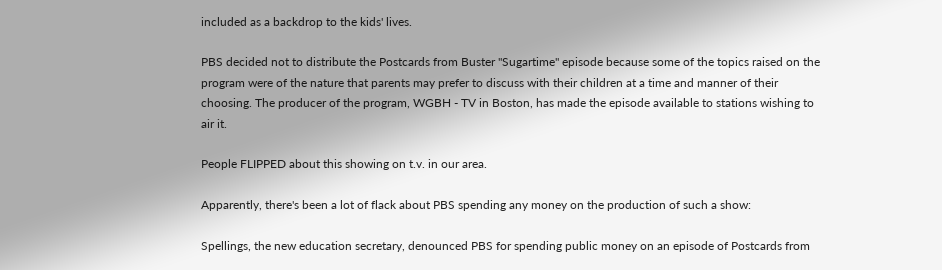included as a backdrop to the kids' lives.

PBS decided not to distribute the Postcards from Buster "Sugartime" episode because some of the topics raised on the program were of the nature that parents may prefer to discuss with their children at a time and manner of their choosing. The producer of the program, WGBH - TV in Boston, has made the episode available to stations wishing to air it.

People FLIPPED about this showing on t.v. in our area.

Apparently, there's been a lot of flack about PBS spending any money on the production of such a show:

Spellings, the new education secretary, denounced PBS for spending public money on an episode of Postcards from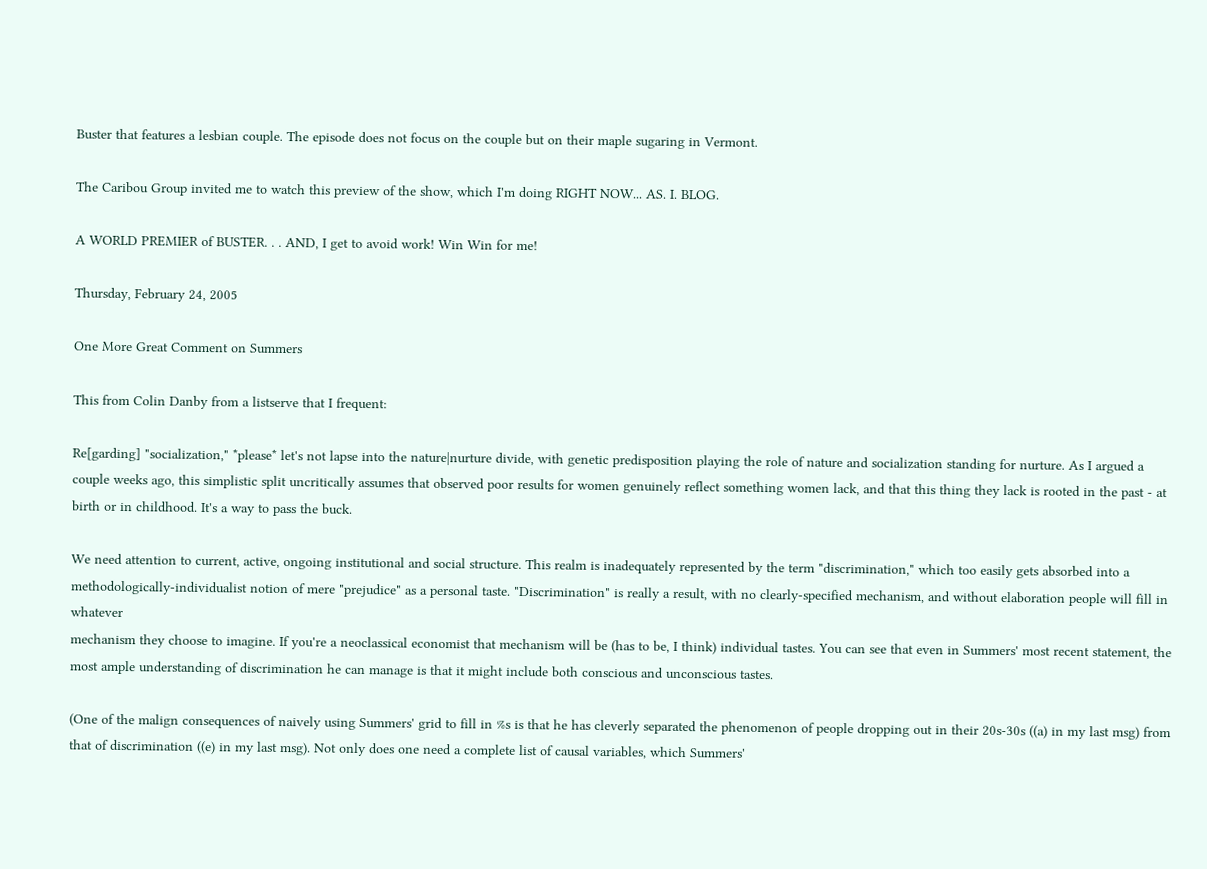Buster that features a lesbian couple. The episode does not focus on the couple but on their maple sugaring in Vermont.

The Caribou Group invited me to watch this preview of the show, which I'm doing RIGHT NOW... AS. I. BLOG.

A WORLD PREMIER of BUSTER. . . AND, I get to avoid work! Win Win for me!

Thursday, February 24, 2005

One More Great Comment on Summers

This from Colin Danby from a listserve that I frequent:

Re[garding] "socialization," *please* let's not lapse into the nature|nurture divide, with genetic predisposition playing the role of nature and socialization standing for nurture. As I argued a couple weeks ago, this simplistic split uncritically assumes that observed poor results for women genuinely reflect something women lack, and that this thing they lack is rooted in the past - at birth or in childhood. It's a way to pass the buck.

We need attention to current, active, ongoing institutional and social structure. This realm is inadequately represented by the term "discrimination," which too easily gets absorbed into a methodologically-individualist notion of mere "prejudice" as a personal taste. "Discrimination" is really a result, with no clearly-specified mechanism, and without elaboration people will fill in whatever
mechanism they choose to imagine. If you're a neoclassical economist that mechanism will be (has to be, I think) individual tastes. You can see that even in Summers' most recent statement, the most ample understanding of discrimination he can manage is that it might include both conscious and unconscious tastes.

(One of the malign consequences of naively using Summers' grid to fill in %s is that he has cleverly separated the phenomenon of people dropping out in their 20s-30s ((a) in my last msg) from that of discrimination ((e) in my last msg). Not only does one need a complete list of causal variables, which Summers'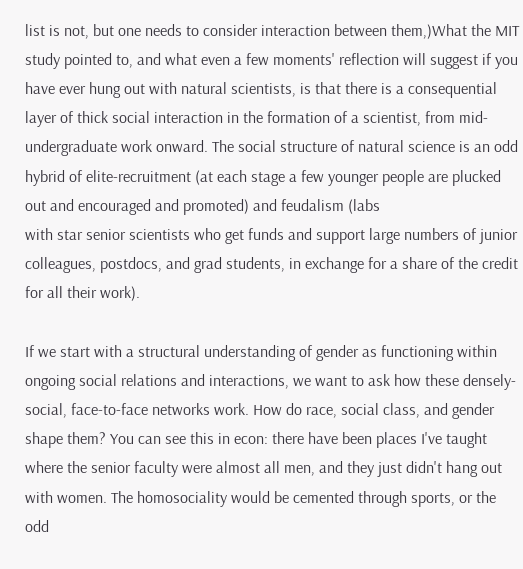list is not, but one needs to consider interaction between them,)What the MIT study pointed to, and what even a few moments' reflection will suggest if you have ever hung out with natural scientists, is that there is a consequential layer of thick social interaction in the formation of a scientist, from mid-undergraduate work onward. The social structure of natural science is an odd hybrid of elite-recruitment (at each stage a few younger people are plucked out and encouraged and promoted) and feudalism (labs
with star senior scientists who get funds and support large numbers of junior colleagues, postdocs, and grad students, in exchange for a share of the credit for all their work).

If we start with a structural understanding of gender as functioning within ongoing social relations and interactions, we want to ask how these densely-social, face-to-face networks work. How do race, social class, and gender shape them? You can see this in econ: there have been places I've taught where the senior faculty were almost all men, and they just didn't hang out with women. The homosociality would be cemented through sports, or the odd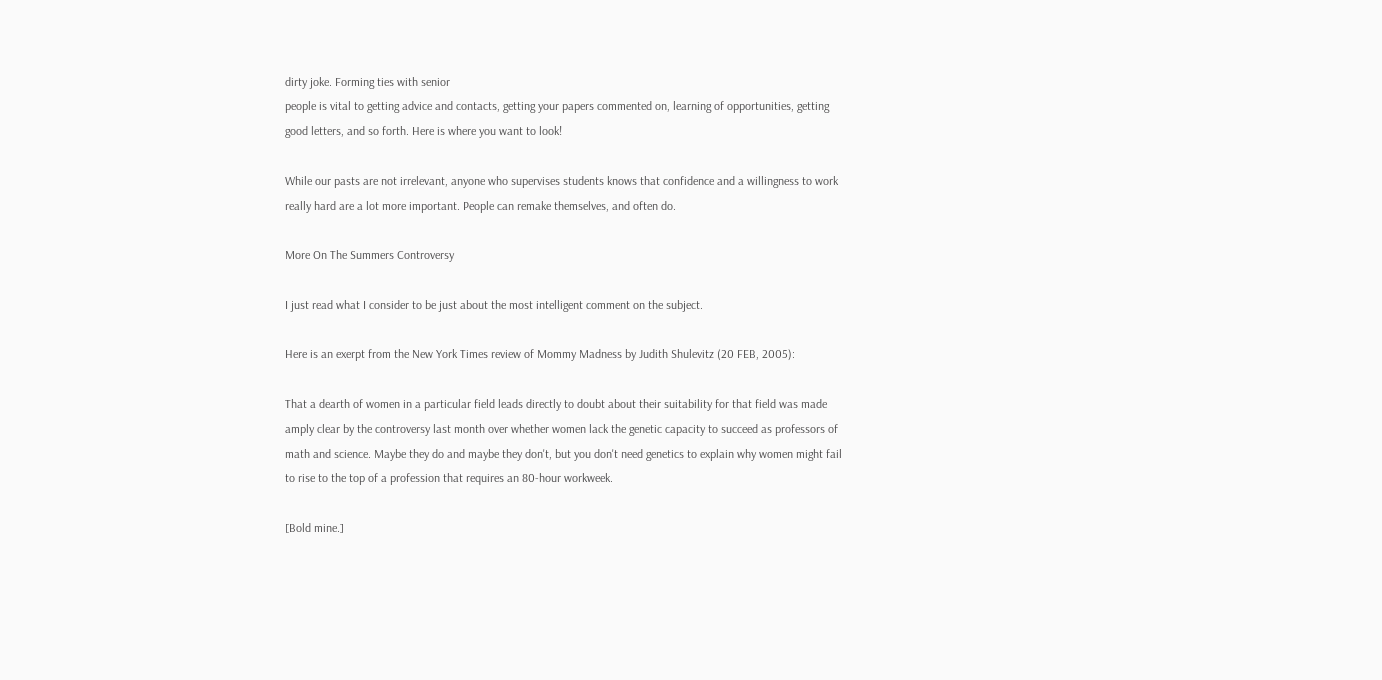dirty joke. Forming ties with senior
people is vital to getting advice and contacts, getting your papers commented on, learning of opportunities, getting good letters, and so forth. Here is where you want to look!

While our pasts are not irrelevant, anyone who supervises students knows that confidence and a willingness to work really hard are a lot more important. People can remake themselves, and often do.

More On The Summers Controversy

I just read what I consider to be just about the most intelligent comment on the subject.

Here is an exerpt from the New York Times review of Mommy Madness by Judith Shulevitz (20 FEB, 2005):

That a dearth of women in a particular field leads directly to doubt about their suitability for that field was made amply clear by the controversy last month over whether women lack the genetic capacity to succeed as professors of math and science. Maybe they do and maybe they don't, but you don't need genetics to explain why women might fail to rise to the top of a profession that requires an 80-hour workweek.

[Bold mine.]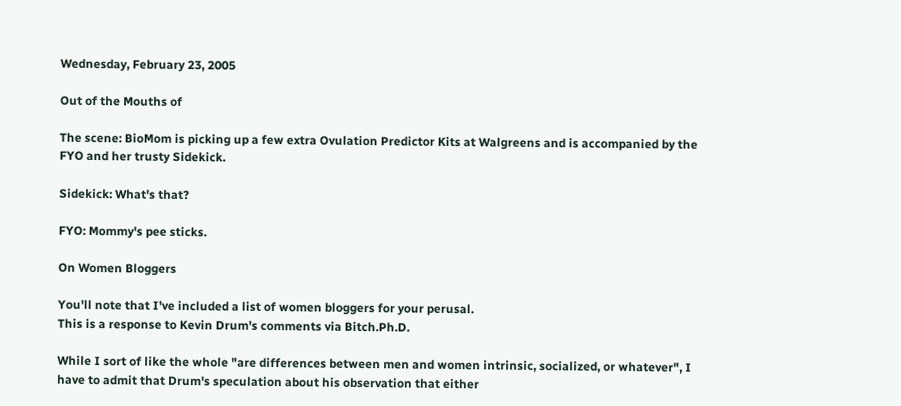Wednesday, February 23, 2005

Out of the Mouths of

The scene: BioMom is picking up a few extra Ovulation Predictor Kits at Walgreens and is accompanied by the FYO and her trusty Sidekick.

Sidekick: What's that?

FYO: Mommy's pee sticks.

On Women Bloggers

You'll note that I've included a list of women bloggers for your perusal.
This is a response to Kevin Drum's comments via Bitch.Ph.D.

While I sort of like the whole "are differences between men and women intrinsic, socialized, or whatever", I have to admit that Drum's speculation about his observation that either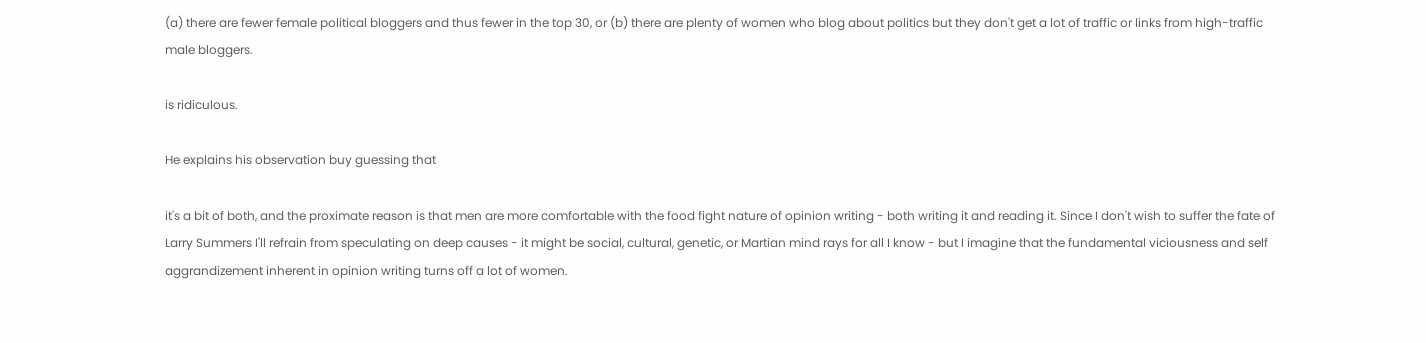(a) there are fewer female political bloggers and thus fewer in the top 30, or (b) there are plenty of women who blog about politics but they don't get a lot of traffic or links from high-traffic male bloggers.

is ridiculous.

He explains his observation buy guessing that

it's a bit of both, and the proximate reason is that men are more comfortable with the food fight nature of opinion writing - both writing it and reading it. Since I don't wish to suffer the fate of Larry Summers I'll refrain from speculating on deep causes - it might be social, cultural, genetic, or Martian mind rays for all I know - but I imagine that the fundamental viciousness and self aggrandizement inherent in opinion writing turns off a lot of women.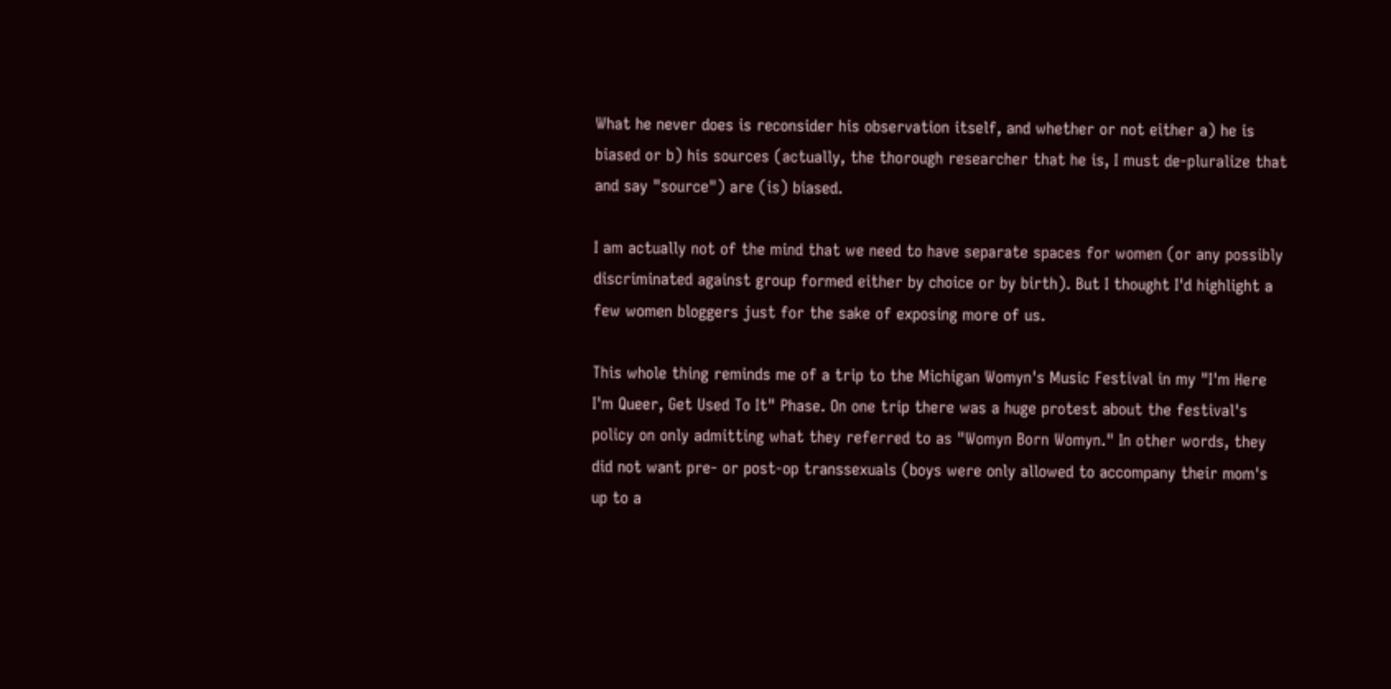What he never does is reconsider his observation itself, and whether or not either a) he is biased or b) his sources (actually, the thorough researcher that he is, I must de-pluralize that and say "source") are (is) biased.

I am actually not of the mind that we need to have separate spaces for women (or any possibly discriminated against group formed either by choice or by birth). But I thought I'd highlight a few women bloggers just for the sake of exposing more of us.

This whole thing reminds me of a trip to the Michigan Womyn's Music Festival in my "I'm Here I'm Queer, Get Used To It" Phase. On one trip there was a huge protest about the festival's policy on only admitting what they referred to as "Womyn Born Womyn." In other words, they did not want pre- or post-op transsexuals (boys were only allowed to accompany their mom's up to a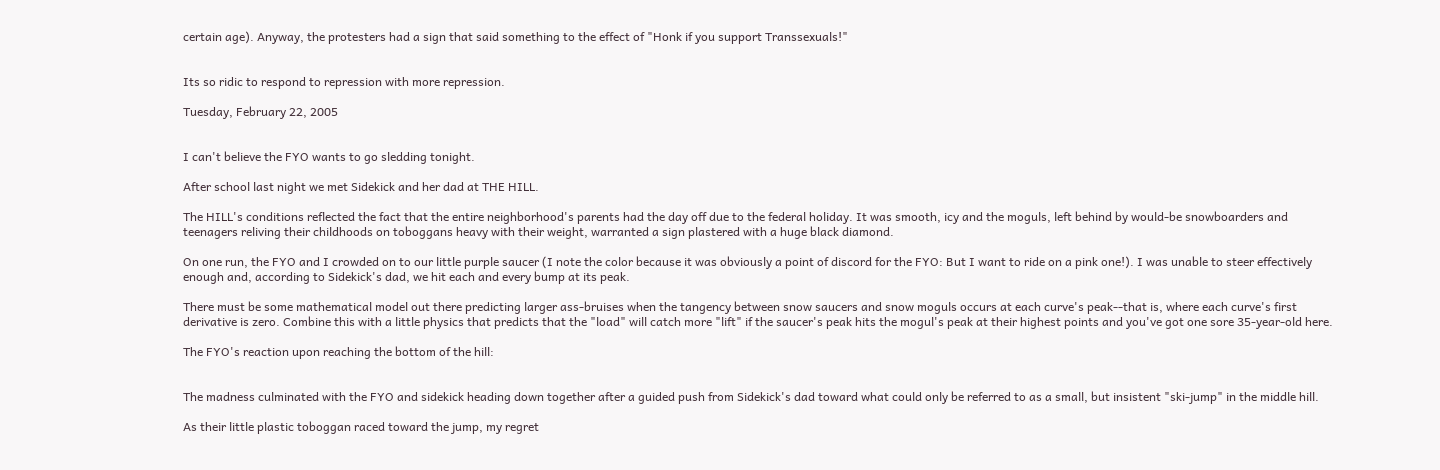certain age). Anyway, the protesters had a sign that said something to the effect of "Honk if you support Transsexuals!"


Its so ridic to respond to repression with more repression.

Tuesday, February 22, 2005


I can't believe the FYO wants to go sledding tonight.

After school last night we met Sidekick and her dad at THE HILL.

The HILL's conditions reflected the fact that the entire neighborhood's parents had the day off due to the federal holiday. It was smooth, icy and the moguls, left behind by would-be snowboarders and teenagers reliving their childhoods on toboggans heavy with their weight, warranted a sign plastered with a huge black diamond.

On one run, the FYO and I crowded on to our little purple saucer (I note the color because it was obviously a point of discord for the FYO: But I want to ride on a pink one!). I was unable to steer effectively enough and, according to Sidekick's dad, we hit each and every bump at its peak.

There must be some mathematical model out there predicting larger ass-bruises when the tangency between snow saucers and snow moguls occurs at each curve's peak--that is, where each curve's first derivative is zero. Combine this with a little physics that predicts that the "load" will catch more "lift" if the saucer's peak hits the mogul's peak at their highest points and you've got one sore 35-year-old here.

The FYO's reaction upon reaching the bottom of the hill:


The madness culminated with the FYO and sidekick heading down together after a guided push from Sidekick's dad toward what could only be referred to as a small, but insistent "ski-jump" in the middle hill.

As their little plastic toboggan raced toward the jump, my regret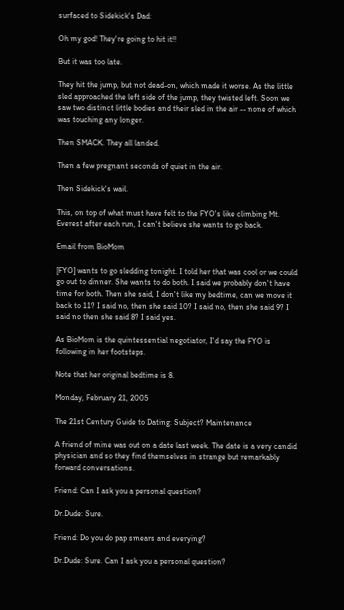surfaced to Sidekick's Dad:

Oh my god! They're going to hit it!!

But it was too late.

They hit the jump, but not dead-on, which made it worse. As the little sled approached the left side of the jump, they twisted left. Soon we saw two distinct little bodies and their sled in the air -- none of which was touching any longer.

Then SMACK. They all landed.

Then a few pregnant seconds of quiet in the air.

Then Sidekick's wail.

This, on top of what must have felt to the FYO's like climbing Mt. Everest after each run, I can't believe she wants to go back.

Email from BioMom

[FYO] wants to go sledding tonight. I told her that was cool or we could go out to dinner. She wants to do both. I said we probably don't have time for both. Then she said, I don't like my bedtime, can we move it back to 11? I said no, then she said 10? I said no, then she said 9? I said no then she said 8? I said yes.

As BioMom is the quintessential negotiator, I'd say the FYO is following in her footsteps.

Note that her original bedtime is 8.

Monday, February 21, 2005

The 21st Century Guide to Dating: Subject? Maintenance

A friend of mine was out on a date last week. The date is a very candid physician and so they find themselves in strange but remarkably forward conversations.

Friend: Can I ask you a personal question?

Dr.Dude: Sure.

Friend: Do you do pap smears and everying?

Dr.Dude: Sure. Can I ask you a personal question?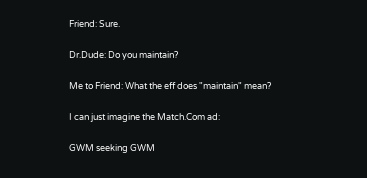Friend: Sure.

Dr.Dude: Do you maintain?

Me to Friend: What the eff does "maintain" mean?

I can just imagine the Match.Com ad:

GWM seeking GWM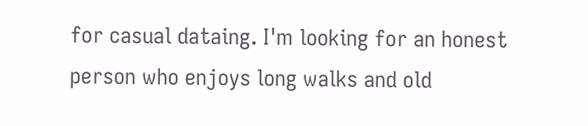for casual dataing. I'm looking for an honest person who enjoys long walks and old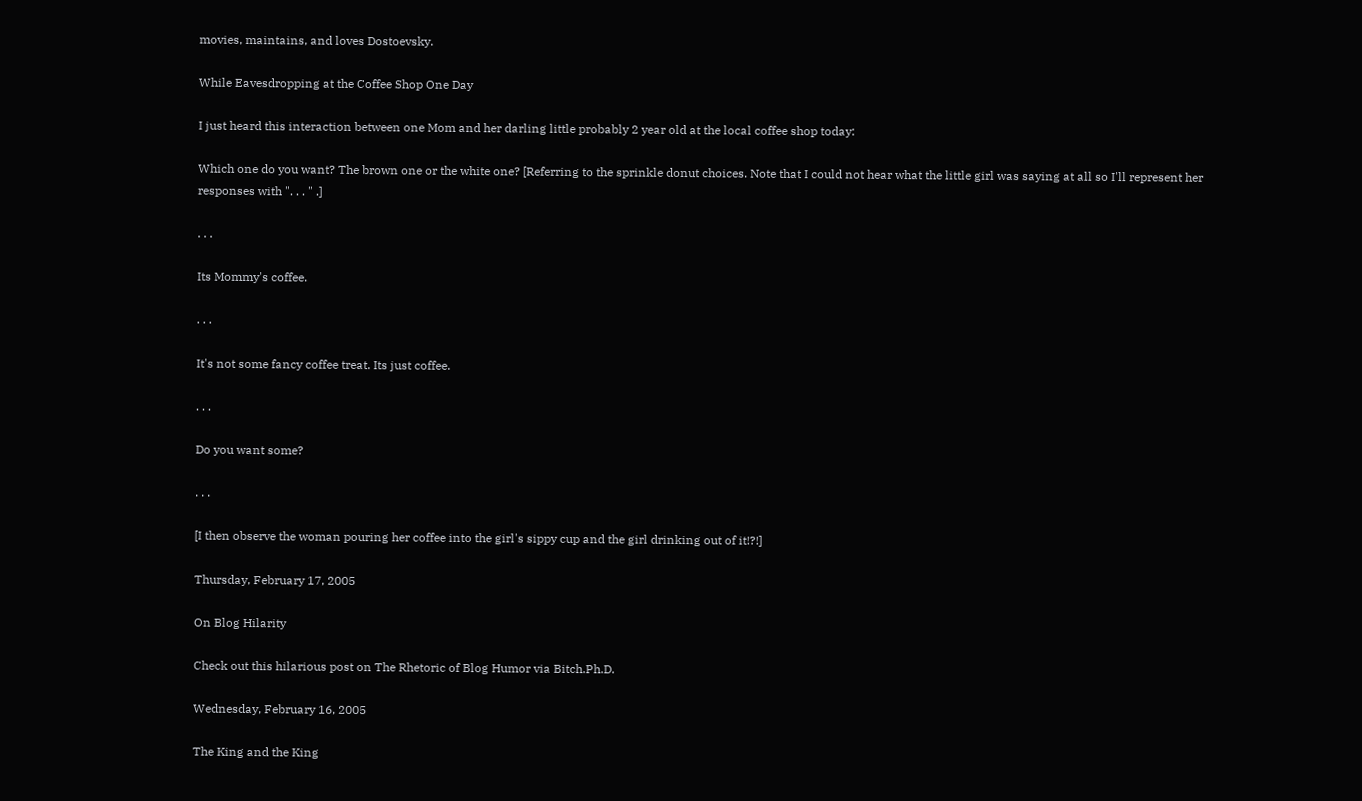movies, maintains, and loves Dostoevsky.

While Eavesdropping at the Coffee Shop One Day

I just heard this interaction between one Mom and her darling little probably 2 year old at the local coffee shop today:

Which one do you want? The brown one or the white one? [Referring to the sprinkle donut choices. Note that I could not hear what the little girl was saying at all so I'll represent her responses with ". . . " .]

. . .

Its Mommy's coffee.

. . .

It's not some fancy coffee treat. Its just coffee.

. . .

Do you want some?

. . .

[I then observe the woman pouring her coffee into the girl's sippy cup and the girl drinking out of it!?!]

Thursday, February 17, 2005

On Blog Hilarity

Check out this hilarious post on The Rhetoric of Blog Humor via Bitch.Ph.D.

Wednesday, February 16, 2005

The King and the King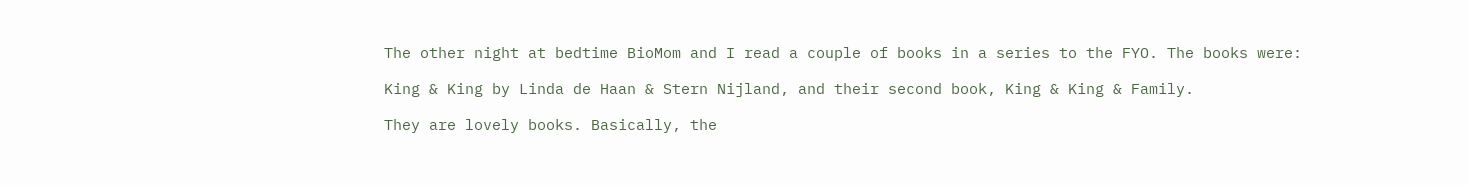The other night at bedtime BioMom and I read a couple of books in a series to the FYO. The books were:

King & King by Linda de Haan & Stern Nijland, and their second book, King & King & Family.

They are lovely books. Basically, the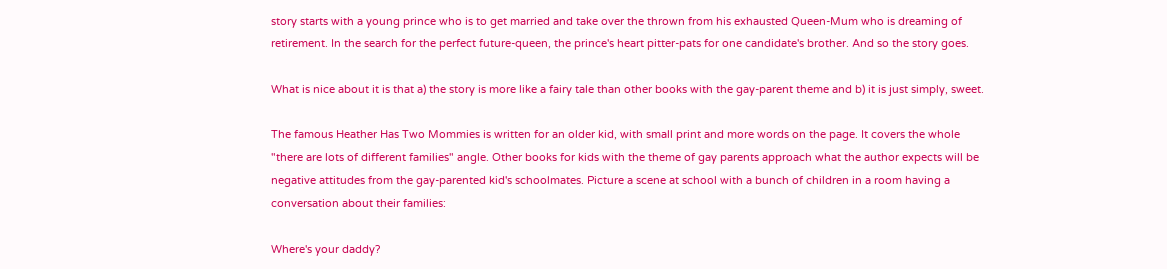story starts with a young prince who is to get married and take over the thrown from his exhausted Queen-Mum who is dreaming of retirement. In the search for the perfect future-queen, the prince's heart pitter-pats for one candidate's brother. And so the story goes.

What is nice about it is that a) the story is more like a fairy tale than other books with the gay-parent theme and b) it is just simply, sweet.

The famous Heather Has Two Mommies is written for an older kid, with small print and more words on the page. It covers the whole "there are lots of different families" angle. Other books for kids with the theme of gay parents approach what the author expects will be negative attitudes from the gay-parented kid's schoolmates. Picture a scene at school with a bunch of children in a room having a conversation about their families:

Where's your daddy?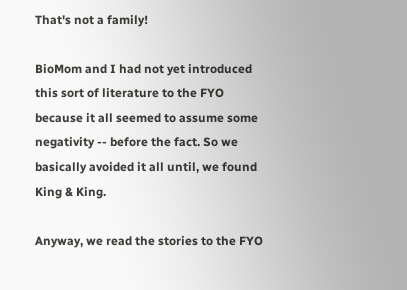That's not a family!

BioMom and I had not yet introduced this sort of literature to the FYO because it all seemed to assume some negativity -- before the fact. So we basically avoided it all until, we found King & King.

Anyway, we read the stories to the FYO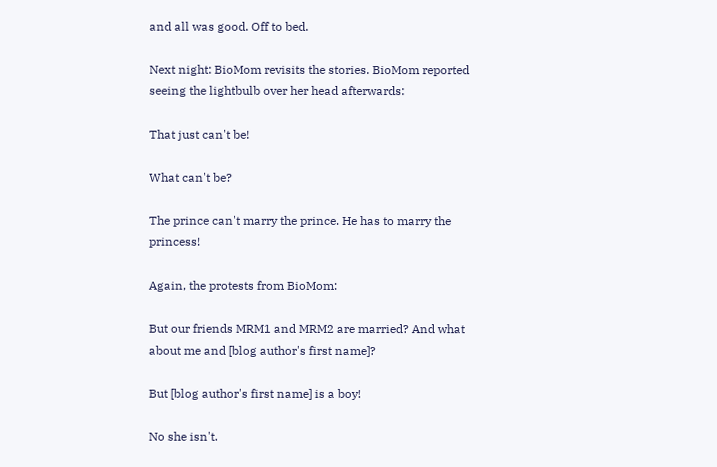and all was good. Off to bed.

Next night: BioMom revisits the stories. BioMom reported seeing the lightbulb over her head afterwards:

That just can't be!

What can't be?

The prince can't marry the prince. He has to marry the princess!

Again, the protests from BioMom:

But our friends MRM1 and MRM2 are married? And what about me and [blog author's first name]?

But [blog author's first name] is a boy!

No she isn't.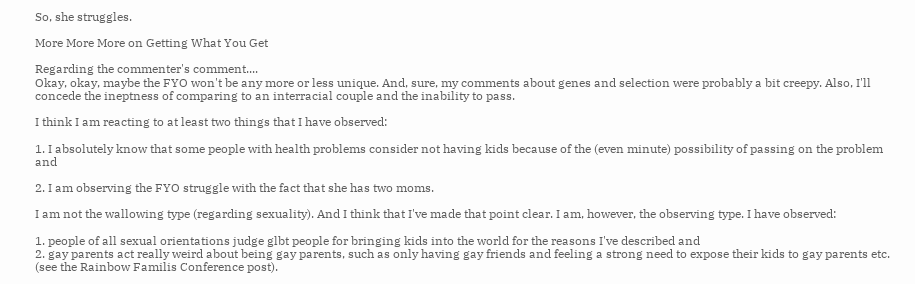So, she struggles.

More More More on Getting What You Get

Regarding the commenter's comment....
Okay, okay, maybe the FYO won't be any more or less unique. And, sure, my comments about genes and selection were probably a bit creepy. Also, I'll concede the ineptness of comparing to an interracial couple and the inability to pass.

I think I am reacting to at least two things that I have observed:

1. I absolutely know that some people with health problems consider not having kids because of the (even minute) possibility of passing on the problem and

2. I am observing the FYO struggle with the fact that she has two moms.

I am not the wallowing type (regarding sexuality). And I think that I've made that point clear. I am, however, the observing type. I have observed:

1. people of all sexual orientations judge glbt people for bringing kids into the world for the reasons I've described and
2. gay parents act really weird about being gay parents, such as only having gay friends and feeling a strong need to expose their kids to gay parents etc. (see the Rainbow Familis Conference post).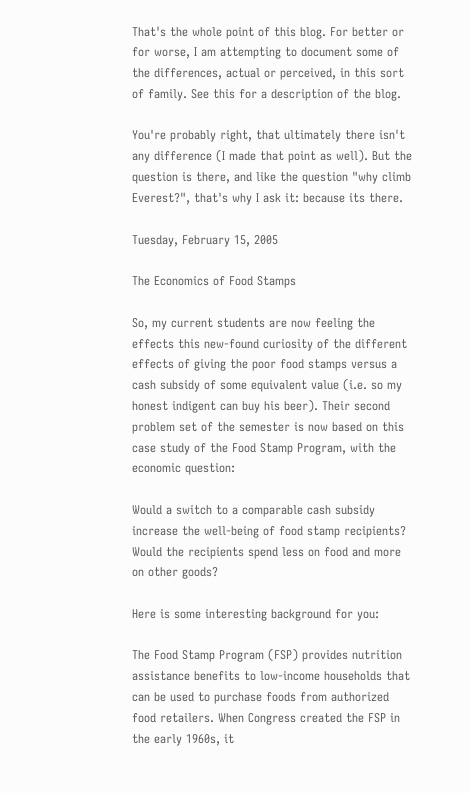That's the whole point of this blog. For better or for worse, I am attempting to document some of the differences, actual or perceived, in this sort of family. See this for a description of the blog.

You're probably right, that ultimately there isn't any difference (I made that point as well). But the question is there, and like the question "why climb Everest?", that's why I ask it: because its there.

Tuesday, February 15, 2005

The Economics of Food Stamps

So, my current students are now feeling the effects this new-found curiosity of the different effects of giving the poor food stamps versus a cash subsidy of some equivalent value (i.e. so my honest indigent can buy his beer). Their second problem set of the semester is now based on this case study of the Food Stamp Program, with the economic question:

Would a switch to a comparable cash subsidy increase the well-being of food stamp recipients? Would the recipients spend less on food and more on other goods?

Here is some interesting background for you:

The Food Stamp Program (FSP) provides nutrition assistance benefits to low-income households that can be used to purchase foods from authorized food retailers. When Congress created the FSP in the early 1960s, it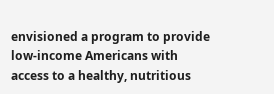envisioned a program to provide low-income Americans with access to a healthy, nutritious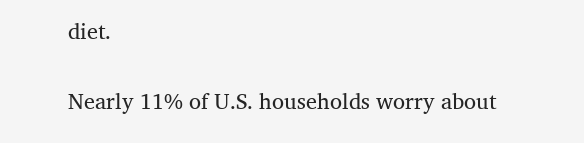diet.

Nearly 11% of U.S. households worry about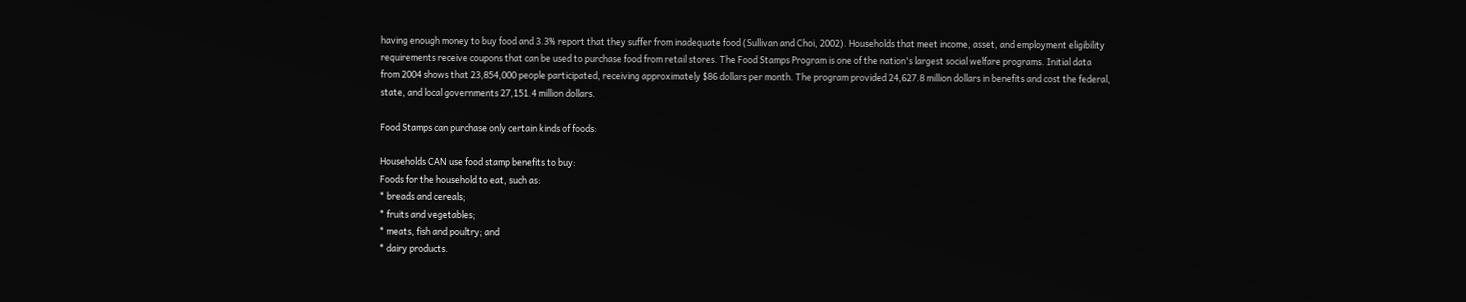having enough money to buy food and 3.3% report that they suffer from inadequate food (Sullivan and Choi, 2002). Households that meet income, asset, and employment eligibility requirements receive coupons that can be used to purchase food from retail stores. The Food Stamps Program is one of the nation's largest social welfare programs. Initial data from 2004 shows that 23,854,000 people participated, receiving approximately $86 dollars per month. The program provided 24,627.8 million dollars in benefits and cost the federal, state, and local governments 27,151.4 million dollars.

Food Stamps can purchase only certain kinds of foods:

Households CAN use food stamp benefits to buy:
Foods for the household to eat, such as:
* breads and cereals;
* fruits and vegetables;
* meats, fish and poultry; and
* dairy products.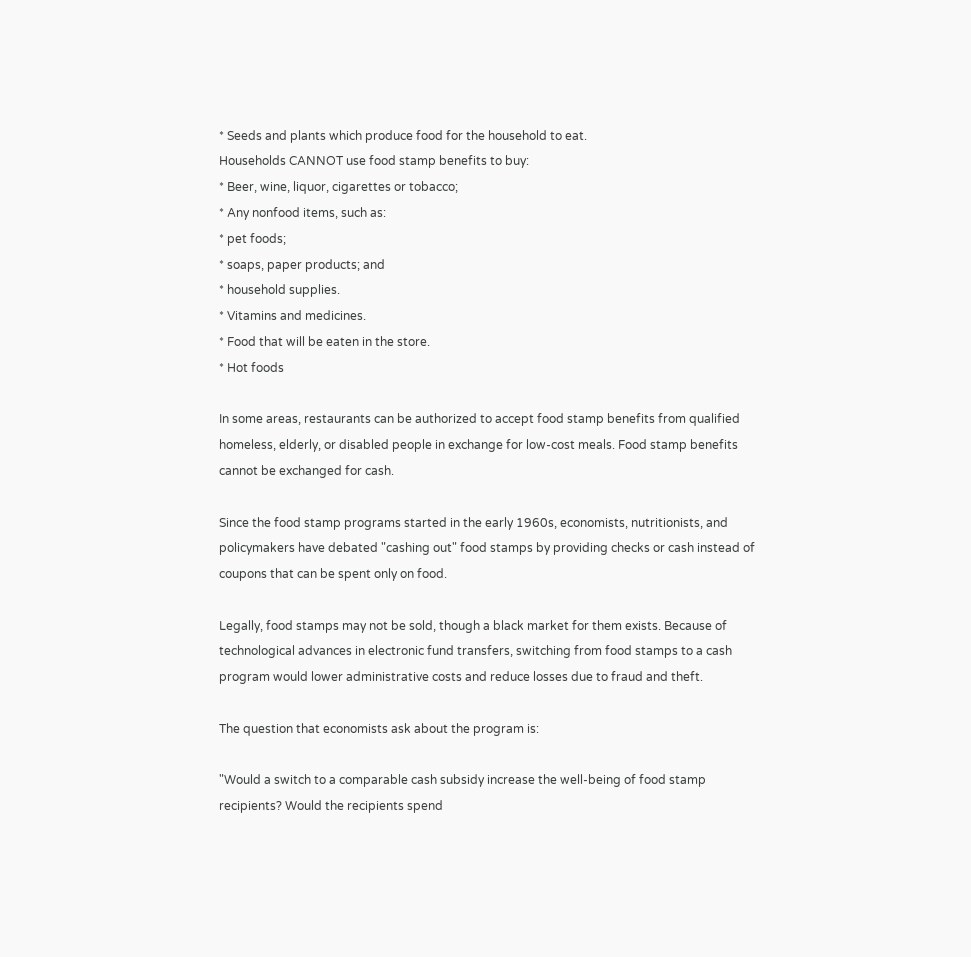* Seeds and plants which produce food for the household to eat.
Households CANNOT use food stamp benefits to buy:
* Beer, wine, liquor, cigarettes or tobacco;
* Any nonfood items, such as:
* pet foods;
* soaps, paper products; and
* household supplies.
* Vitamins and medicines.
* Food that will be eaten in the store.
* Hot foods

In some areas, restaurants can be authorized to accept food stamp benefits from qualified homeless, elderly, or disabled people in exchange for low-cost meals. Food stamp benefits cannot be exchanged for cash.

Since the food stamp programs started in the early 1960s, economists, nutritionists, and policymakers have debated "cashing out" food stamps by providing checks or cash instead of coupons that can be spent only on food.

Legally, food stamps may not be sold, though a black market for them exists. Because of technological advances in electronic fund transfers, switching from food stamps to a cash program would lower administrative costs and reduce losses due to fraud and theft.

The question that economists ask about the program is:

"Would a switch to a comparable cash subsidy increase the well-being of food stamp recipients? Would the recipients spend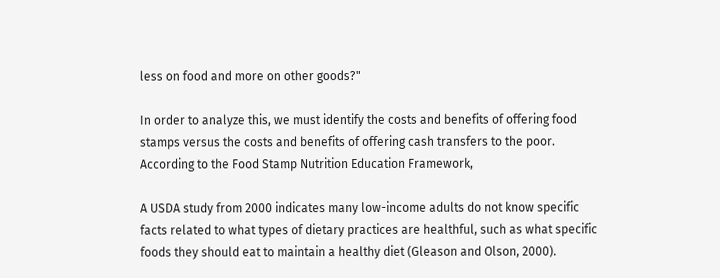less on food and more on other goods?"

In order to analyze this, we must identify the costs and benefits of offering food stamps versus the costs and benefits of offering cash transfers to the poor. According to the Food Stamp Nutrition Education Framework,

A USDA study from 2000 indicates many low-income adults do not know specific facts related to what types of dietary practices are healthful, such as what specific foods they should eat to maintain a healthy diet (Gleason and Olson, 2000).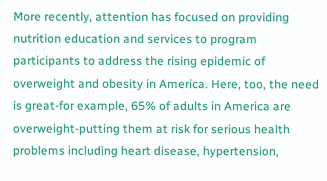More recently, attention has focused on providing nutrition education and services to program participants to address the rising epidemic of overweight and obesity in America. Here, too, the need is great-for example, 65% of adults in America are overweight-putting them at risk for serious health problems including heart disease, hypertension,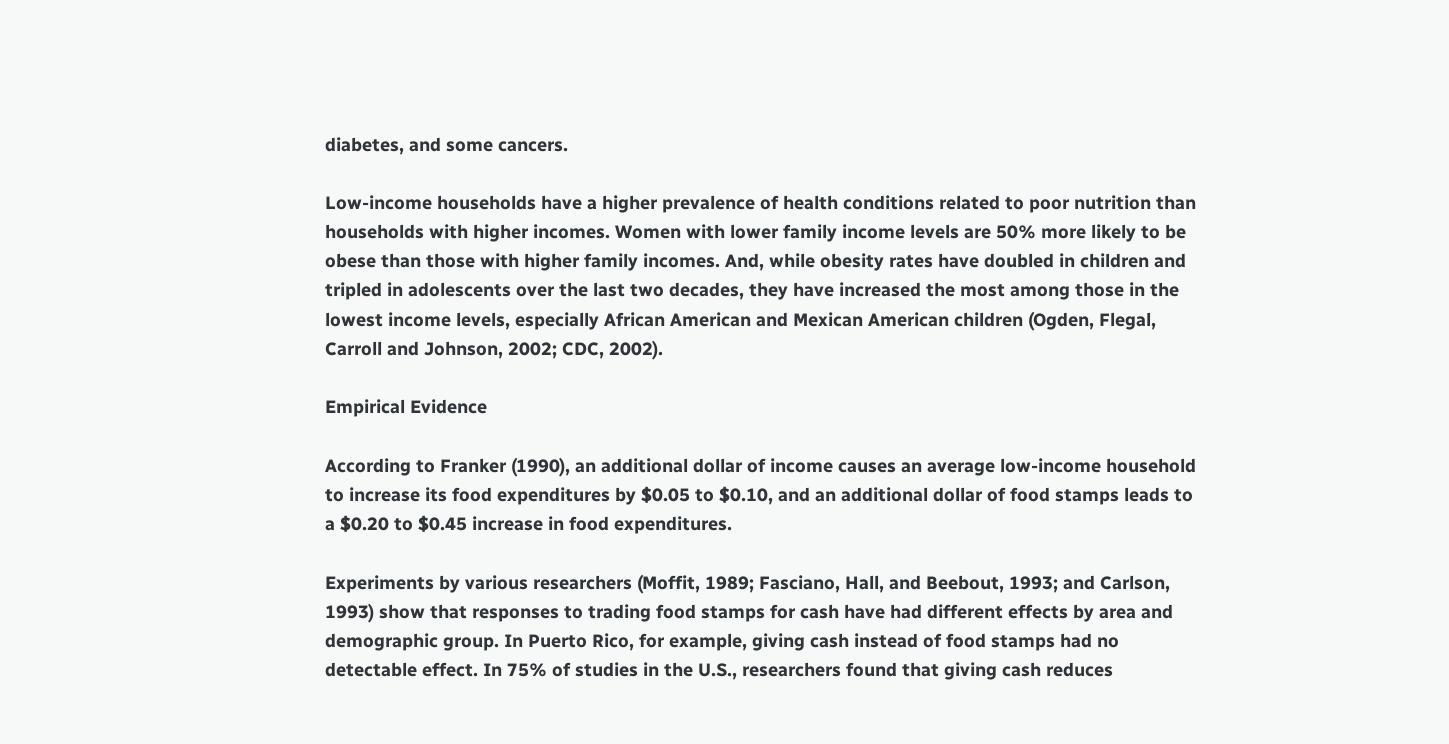diabetes, and some cancers.

Low-income households have a higher prevalence of health conditions related to poor nutrition than households with higher incomes. Women with lower family income levels are 50% more likely to be obese than those with higher family incomes. And, while obesity rates have doubled in children and tripled in adolescents over the last two decades, they have increased the most among those in the lowest income levels, especially African American and Mexican American children (Ogden, Flegal, Carroll and Johnson, 2002; CDC, 2002).

Empirical Evidence

According to Franker (1990), an additional dollar of income causes an average low-income household to increase its food expenditures by $0.05 to $0.10, and an additional dollar of food stamps leads to a $0.20 to $0.45 increase in food expenditures.

Experiments by various researchers (Moffit, 1989; Fasciano, Hall, and Beebout, 1993; and Carlson, 1993) show that responses to trading food stamps for cash have had different effects by area and demographic group. In Puerto Rico, for example, giving cash instead of food stamps had no detectable effect. In 75% of studies in the U.S., researchers found that giving cash reduces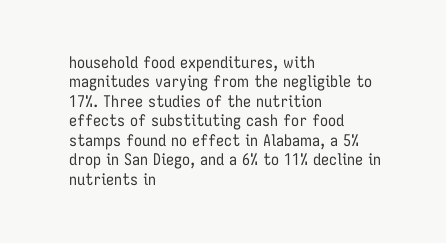household food expenditures, with magnitudes varying from the negligible to 17%. Three studies of the nutrition effects of substituting cash for food stamps found no effect in Alabama, a 5% drop in San Diego, and a 6% to 11% decline in nutrients in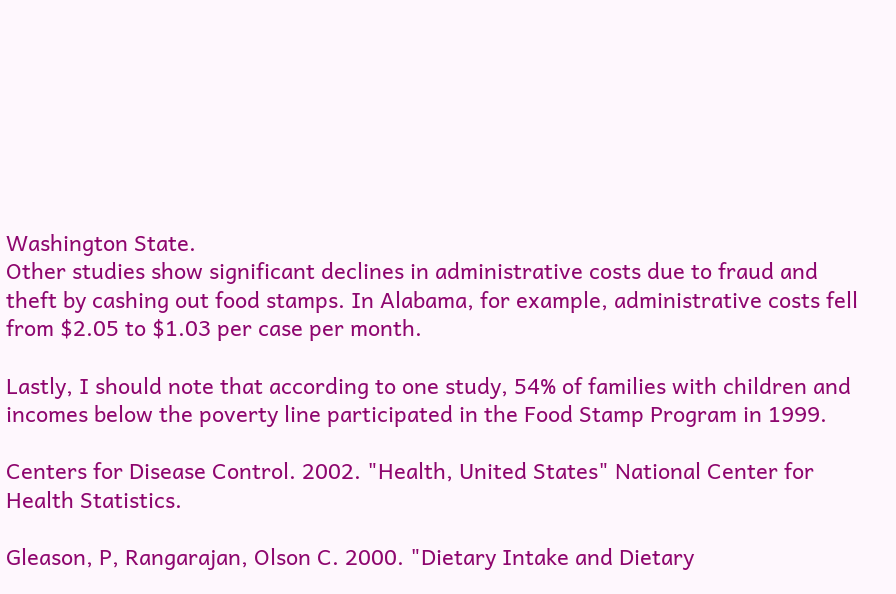Washington State.
Other studies show significant declines in administrative costs due to fraud and theft by cashing out food stamps. In Alabama, for example, administrative costs fell from $2.05 to $1.03 per case per month.

Lastly, I should note that according to one study, 54% of families with children and incomes below the poverty line participated in the Food Stamp Program in 1999.

Centers for Disease Control. 2002. "Health, United States" National Center for Health Statistics.

Gleason, P, Rangarajan, Olson C. 2000. "Dietary Intake and Dietary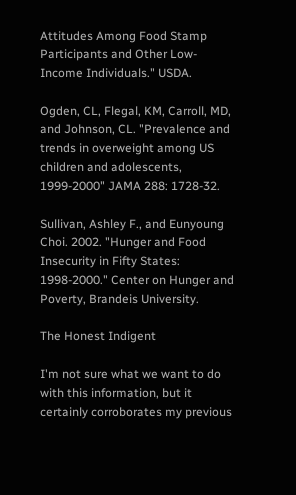Attitudes Among Food Stamp Participants and Other Low-Income Individuals." USDA.

Ogden, CL, Flegal, KM, Carroll, MD, and Johnson, CL. "Prevalence and trends in overweight among US children and adolescents, 1999-2000" JAMA 288: 1728-32.

Sullivan, Ashley F., and Eunyoung Choi. 2002. "Hunger and Food Insecurity in Fifty States: 1998-2000." Center on Hunger and Poverty, Brandeis University.

The Honest Indigent

I'm not sure what we want to do with this information, but it certainly corroborates my previous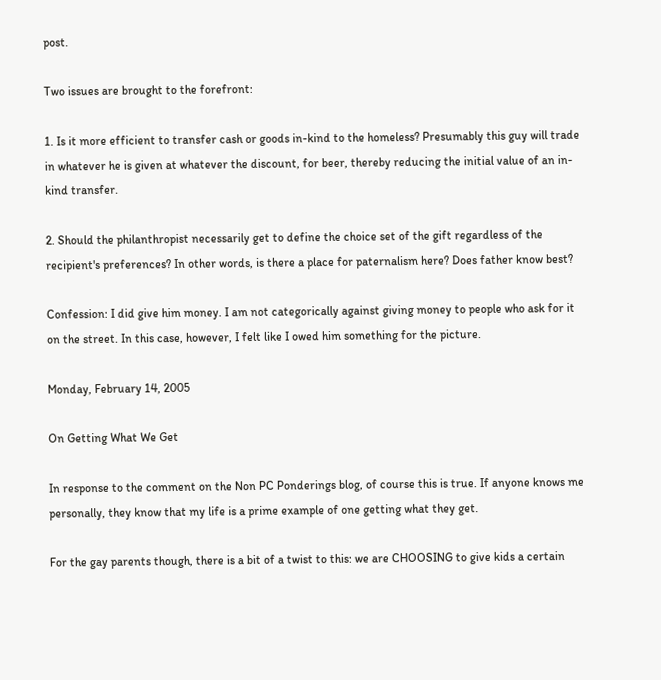post.

Two issues are brought to the forefront:

1. Is it more efficient to transfer cash or goods in-kind to the homeless? Presumably this guy will trade in whatever he is given at whatever the discount, for beer, thereby reducing the initial value of an in-kind transfer.

2. Should the philanthropist necessarily get to define the choice set of the gift regardless of the recipient's preferences? In other words, is there a place for paternalism here? Does father know best?

Confession: I did give him money. I am not categorically against giving money to people who ask for it on the street. In this case, however, I felt like I owed him something for the picture.

Monday, February 14, 2005

On Getting What We Get

In response to the comment on the Non PC Ponderings blog, of course this is true. If anyone knows me personally, they know that my life is a prime example of one getting what they get.

For the gay parents though, there is a bit of a twist to this: we are CHOOSING to give kids a certain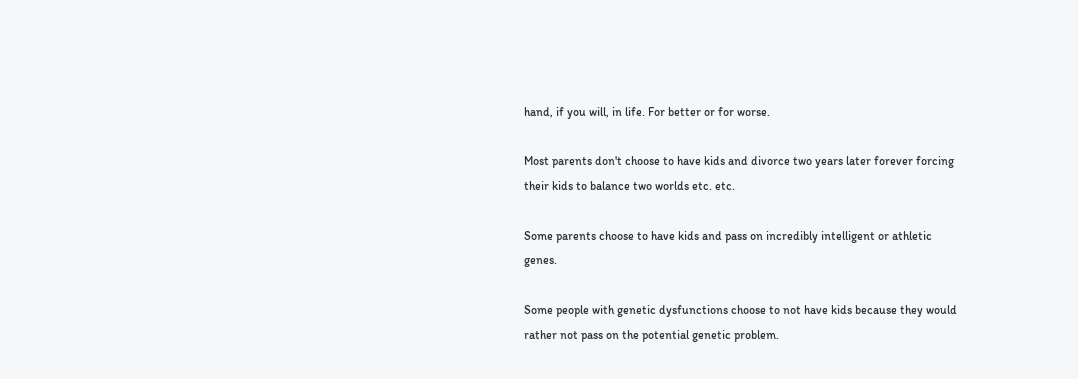hand, if you will, in life. For better or for worse.

Most parents don't choose to have kids and divorce two years later forever forcing their kids to balance two worlds etc. etc.

Some parents choose to have kids and pass on incredibly intelligent or athletic genes.

Some people with genetic dysfunctions choose to not have kids because they would rather not pass on the potential genetic problem.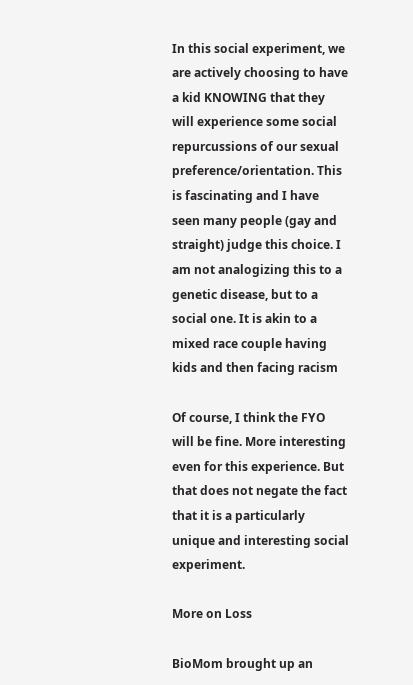In this social experiment, we are actively choosing to have a kid KNOWING that they will experience some social repurcussions of our sexual preference/orientation. This is fascinating and I have seen many people (gay and straight) judge this choice. I am not analogizing this to a genetic disease, but to a social one. It is akin to a mixed race couple having kids and then facing racism

Of course, I think the FYO will be fine. More interesting even for this experience. But that does not negate the fact that it is a particularly unique and interesting social experiment.

More on Loss

BioMom brought up an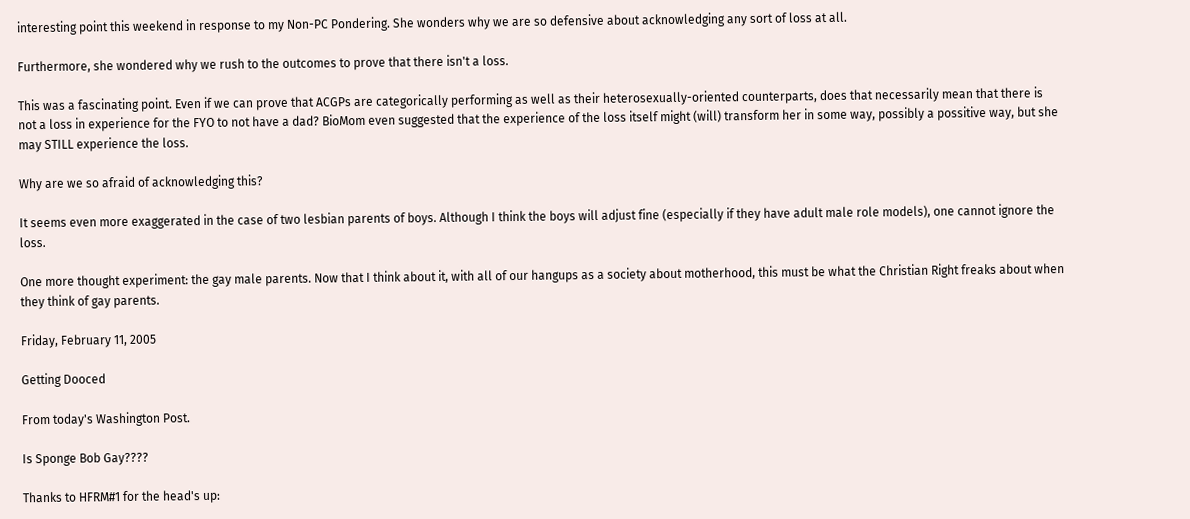interesting point this weekend in response to my Non-PC Pondering. She wonders why we are so defensive about acknowledging any sort of loss at all.

Furthermore, she wondered why we rush to the outcomes to prove that there isn't a loss.

This was a fascinating point. Even if we can prove that ACGPs are categorically performing as well as their heterosexually-oriented counterparts, does that necessarily mean that there is not a loss in experience for the FYO to not have a dad? BioMom even suggested that the experience of the loss itself might (will) transform her in some way, possibly a possitive way, but she may STILL experience the loss.

Why are we so afraid of acknowledging this?

It seems even more exaggerated in the case of two lesbian parents of boys. Although I think the boys will adjust fine (especially if they have adult male role models), one cannot ignore the loss.

One more thought experiment: the gay male parents. Now that I think about it, with all of our hangups as a society about motherhood, this must be what the Christian Right freaks about when they think of gay parents.

Friday, February 11, 2005

Getting Dooced

From today's Washington Post.

Is Sponge Bob Gay????

Thanks to HFRM#1 for the head's up: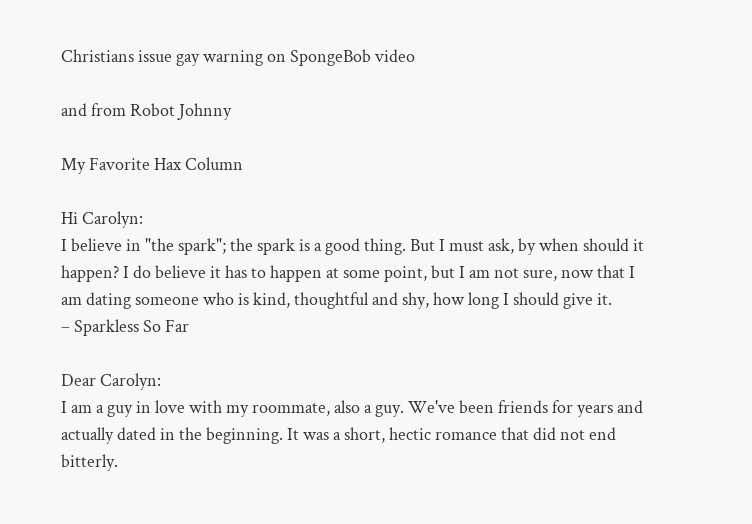Christians issue gay warning on SpongeBob video

and from Robot Johnny

My Favorite Hax Column

Hi Carolyn:
I believe in "the spark"; the spark is a good thing. But I must ask, by when should it happen? I do believe it has to happen at some point, but I am not sure, now that I am dating someone who is kind, thoughtful and shy, how long I should give it.
– Sparkless So Far

Dear Carolyn:
I am a guy in love with my roommate, also a guy. We've been friends for years and actually dated in the beginning. It was a short, hectic romance that did not end bitterly.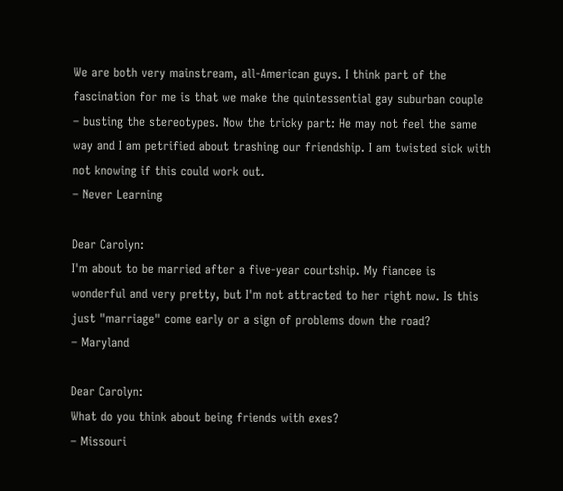We are both very mainstream, all-American guys. I think part of the fascination for me is that we make the quintessential gay suburban couple – busting the stereotypes. Now the tricky part: He may not feel the same way and I am petrified about trashing our friendship. I am twisted sick with not knowing if this could work out.
– Never Learning

Dear Carolyn:
I'm about to be married after a five-year courtship. My fiancee is wonderful and very pretty, but I'm not attracted to her right now. Is this just "marriage" come early or a sign of problems down the road?
– Maryland

Dear Carolyn:
What do you think about being friends with exes?
– Missouri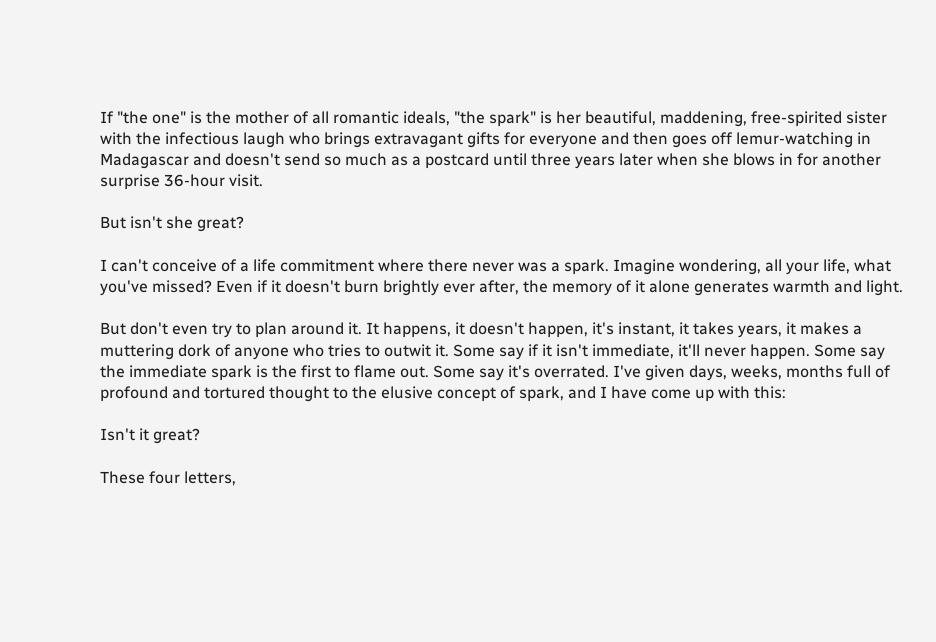If "the one" is the mother of all romantic ideals, "the spark" is her beautiful, maddening, free-spirited sister with the infectious laugh who brings extravagant gifts for everyone and then goes off lemur-watching in Madagascar and doesn't send so much as a postcard until three years later when she blows in for another surprise 36-hour visit.

But isn't she great?

I can't conceive of a life commitment where there never was a spark. Imagine wondering, all your life, what you've missed? Even if it doesn't burn brightly ever after, the memory of it alone generates warmth and light.

But don't even try to plan around it. It happens, it doesn't happen, it's instant, it takes years, it makes a muttering dork of anyone who tries to outwit it. Some say if it isn't immediate, it'll never happen. Some say the immediate spark is the first to flame out. Some say it's overrated. I've given days, weeks, months full of profound and tortured thought to the elusive concept of spark, and I have come up with this:

Isn't it great?

These four letters,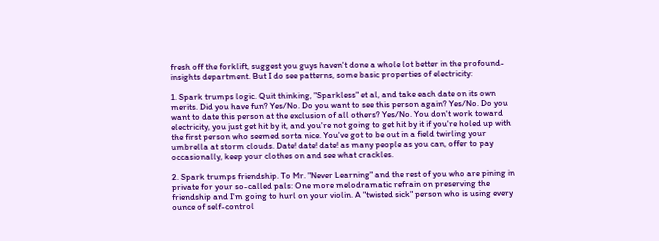fresh off the forklift, suggest you guys haven't done a whole lot better in the profound-insights department. But I do see patterns, some basic properties of electricity:

1. Spark trumps logic. Quit thinking, "Sparkless" et al, and take each date on its own merits. Did you have fun? Yes/No. Do you want to see this person again? Yes/No. Do you want to date this person at the exclusion of all others? Yes/No. You don't work toward electricity, you just get hit by it, and you're not going to get hit by it if you're holed up with the first person who seemed sorta nice. You've got to be out in a field twirling your umbrella at storm clouds. Date! date! date! as many people as you can, offer to pay occasionally, keep your clothes on and see what crackles.

2. Spark trumps friendship. To Mr. "Never Learning" and the rest of you who are pining in private for your so-called pals: One more melodramatic refrain on preserving the friendship and I'm going to hurl on your violin. A "twisted sick" person who is using every ounce of self-control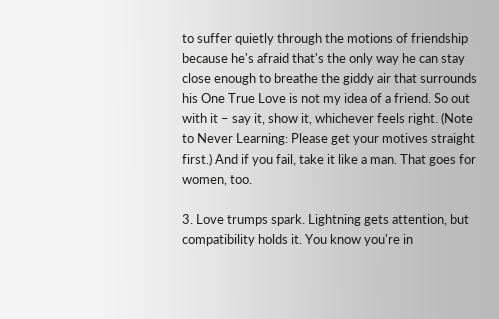to suffer quietly through the motions of friendship because he's afraid that's the only way he can stay close enough to breathe the giddy air that surrounds his One True Love is not my idea of a friend. So out with it – say it, show it, whichever feels right. (Note to Never Learning: Please get your motives straight first.) And if you fail, take it like a man. That goes for women, too.

3. Love trumps spark. Lightning gets attention, but compatibility holds it. You know you're in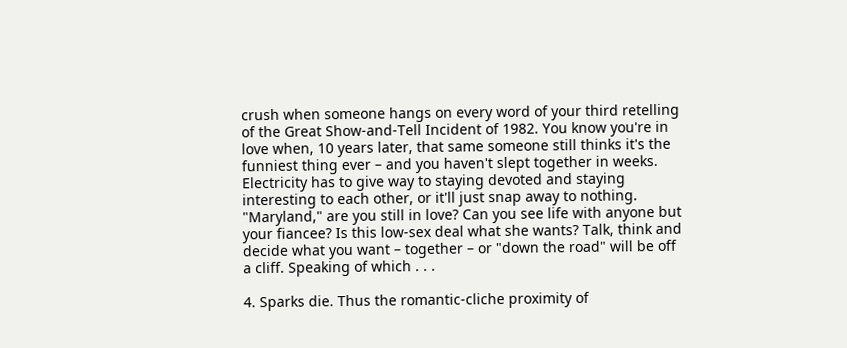crush when someone hangs on every word of your third retelling of the Great Show-and-Tell Incident of 1982. You know you're in love when, 10 years later, that same someone still thinks it's the funniest thing ever – and you haven't slept together in weeks. Electricity has to give way to staying devoted and staying interesting to each other, or it'll just snap away to nothing. "Maryland," are you still in love? Can you see life with anyone but your fiancee? Is this low-sex deal what she wants? Talk, think and decide what you want – together – or "down the road" will be off a cliff. Speaking of which . . .

4. Sparks die. Thus the romantic-cliche proximity of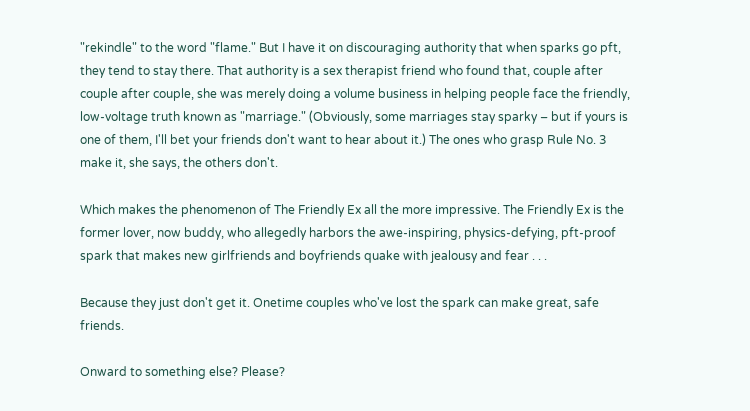"rekindle" to the word "flame." But I have it on discouraging authority that when sparks go pft, they tend to stay there. That authority is a sex therapist friend who found that, couple after couple after couple, she was merely doing a volume business in helping people face the friendly, low-voltage truth known as "marriage." (Obviously, some marriages stay sparky – but if yours is one of them, I'll bet your friends don't want to hear about it.) The ones who grasp Rule No. 3 make it, she says, the others don't.

Which makes the phenomenon of The Friendly Ex all the more impressive. The Friendly Ex is the former lover, now buddy, who allegedly harbors the awe-inspiring, physics-defying, pft-proof spark that makes new girlfriends and boyfriends quake with jealousy and fear . . .

Because they just don't get it. Onetime couples who've lost the spark can make great, safe friends.

Onward to something else? Please?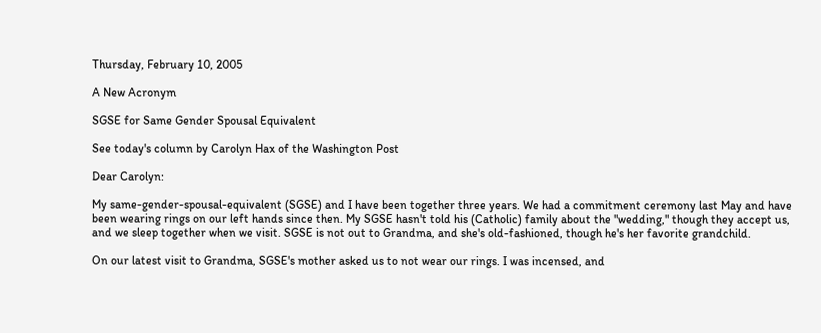Thursday, February 10, 2005

A New Acronym

SGSE for Same Gender Spousal Equivalent

See today's column by Carolyn Hax of the Washington Post

Dear Carolyn:

My same-gender-spousal-equivalent (SGSE) and I have been together three years. We had a commitment ceremony last May and have been wearing rings on our left hands since then. My SGSE hasn't told his (Catholic) family about the "wedding," though they accept us, and we sleep together when we visit. SGSE is not out to Grandma, and she's old-fashioned, though he's her favorite grandchild.

On our latest visit to Grandma, SGSE's mother asked us to not wear our rings. I was incensed, and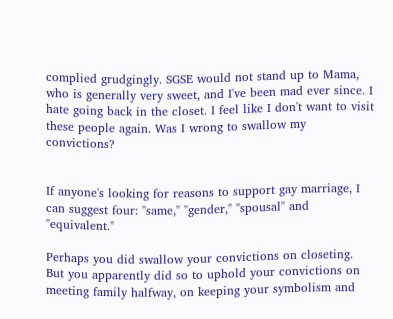complied grudgingly. SGSE would not stand up to Mama, who is generally very sweet, and I've been mad ever since. I hate going back in the closet. I feel like I don't want to visit these people again. Was I wrong to swallow my convictions?


If anyone's looking for reasons to support gay marriage, I can suggest four: "same," "gender," "spousal" and "equivalent."

Perhaps you did swallow your convictions on closeting. But you apparently did so to uphold your convictions on meeting family halfway, on keeping your symbolism and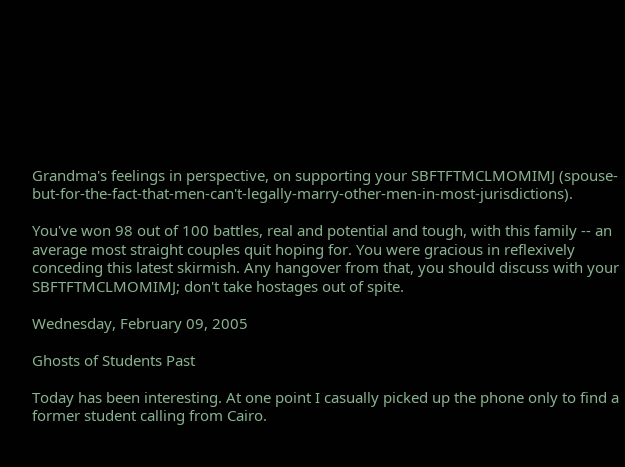Grandma's feelings in perspective, on supporting your SBFTFTMCLMOMIMJ (spouse-but-for-the-fact-that-men-can't-legally-marry-other-men-in-most-jurisdictions).

You've won 98 out of 100 battles, real and potential and tough, with this family -- an average most straight couples quit hoping for. You were gracious in reflexively conceding this latest skirmish. Any hangover from that, you should discuss with your SBFTFTMCLMOMIMJ; don't take hostages out of spite.

Wednesday, February 09, 2005

Ghosts of Students Past

Today has been interesting. At one point I casually picked up the phone only to find a former student calling from Cairo.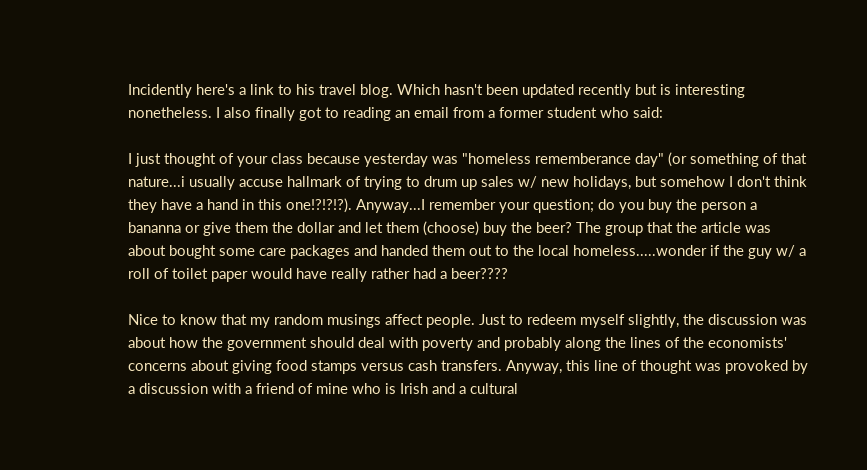Incidently here's a link to his travel blog. Which hasn't been updated recently but is interesting nonetheless. I also finally got to reading an email from a former student who said:

I just thought of your class because yesterday was "homeless rememberance day" (or something of that nature...i usually accuse hallmark of trying to drum up sales w/ new holidays, but somehow I don't think they have a hand in this one!?!?!?). Anyway...I remember your question; do you buy the person a bananna or give them the dollar and let them (choose) buy the beer? The group that the article was about bought some care packages and handed them out to the local homeless.....wonder if the guy w/ a roll of toilet paper would have really rather had a beer????

Nice to know that my random musings affect people. Just to redeem myself slightly, the discussion was about how the government should deal with poverty and probably along the lines of the economists' concerns about giving food stamps versus cash transfers. Anyway, this line of thought was provoked by a discussion with a friend of mine who is Irish and a cultural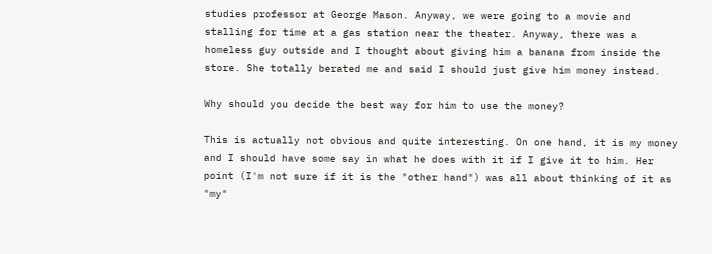studies professor at George Mason. Anyway, we were going to a movie and stalling for time at a gas station near the theater. Anyway, there was a homeless guy outside and I thought about giving him a banana from inside the store. She totally berated me and said I should just give him money instead.

Why should you decide the best way for him to use the money?

This is actually not obvious and quite interesting. On one hand, it is my money and I should have some say in what he does with it if I give it to him. Her point (I'm not sure if it is the "other hand") was all about thinking of it as "my"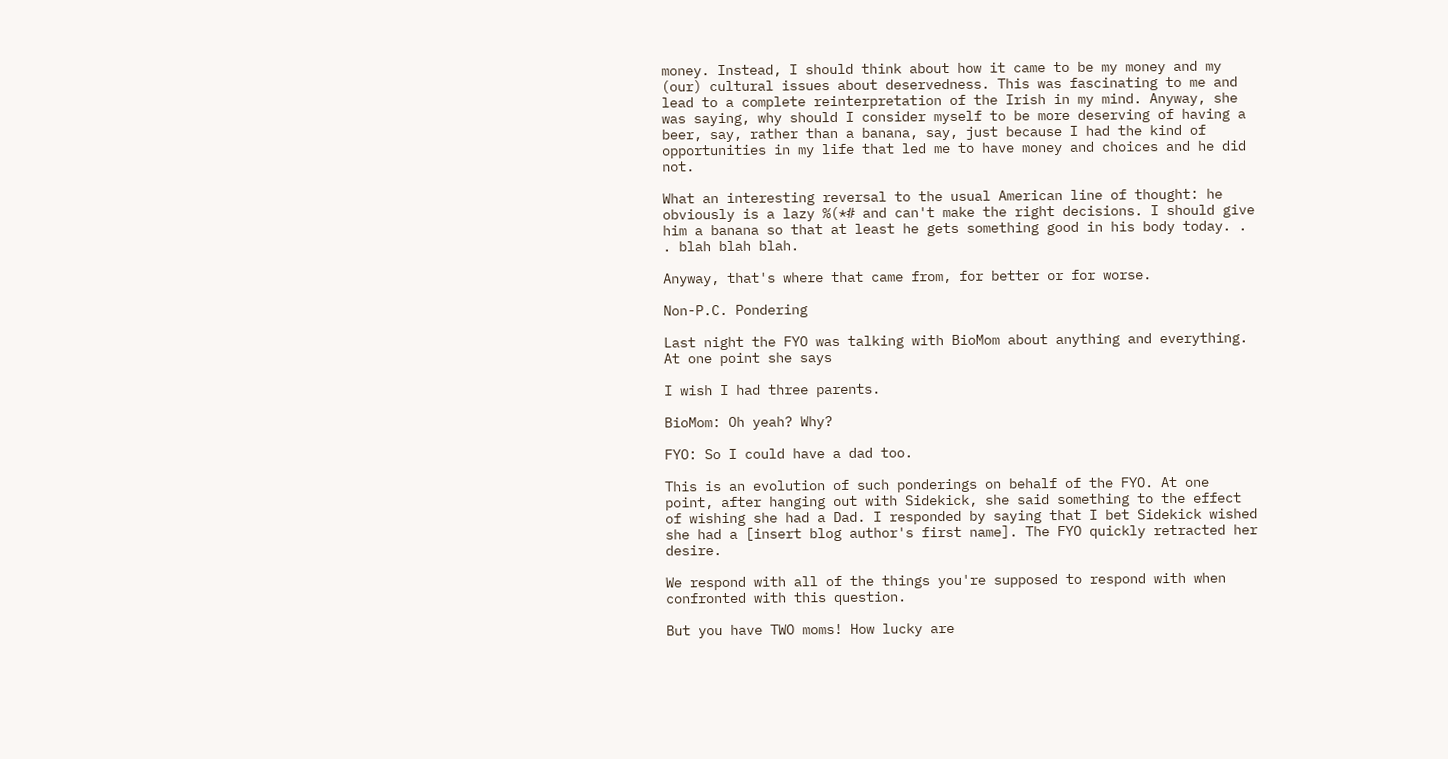money. Instead, I should think about how it came to be my money and my (our) cultural issues about deservedness. This was fascinating to me and lead to a complete reinterpretation of the Irish in my mind. Anyway, she was saying, why should I consider myself to be more deserving of having a beer, say, rather than a banana, say, just because I had the kind of opportunities in my life that led me to have money and choices and he did not.

What an interesting reversal to the usual American line of thought: he obviously is a lazy %(*# and can't make the right decisions. I should give him a banana so that at least he gets something good in his body today. . . blah blah blah.

Anyway, that's where that came from, for better or for worse.

Non-P.C. Pondering

Last night the FYO was talking with BioMom about anything and everything. At one point she says

I wish I had three parents.

BioMom: Oh yeah? Why?

FYO: So I could have a dad too.

This is an evolution of such ponderings on behalf of the FYO. At one point, after hanging out with Sidekick, she said something to the effect of wishing she had a Dad. I responded by saying that I bet Sidekick wished she had a [insert blog author's first name]. The FYO quickly retracted her desire.

We respond with all of the things you're supposed to respond with when confronted with this question.

But you have TWO moms! How lucky are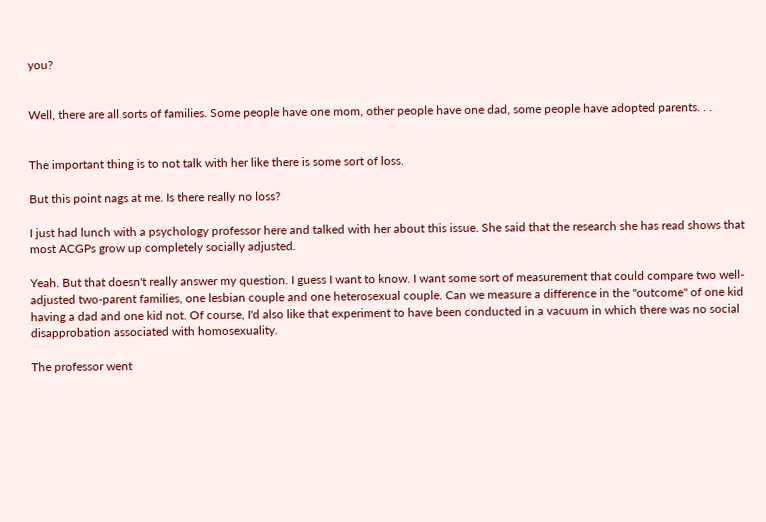you?


Well, there are all sorts of families. Some people have one mom, other people have one dad, some people have adopted parents. . .


The important thing is to not talk with her like there is some sort of loss.

But this point nags at me. Is there really no loss?

I just had lunch with a psychology professor here and talked with her about this issue. She said that the research she has read shows that most ACGPs grow up completely socially adjusted.

Yeah. But that doesn't really answer my question. I guess I want to know. I want some sort of measurement that could compare two well-adjusted two-parent families, one lesbian couple and one heterosexual couple. Can we measure a difference in the "outcome" of one kid having a dad and one kid not. Of course, I'd also like that experiment to have been conducted in a vacuum in which there was no social disapprobation associated with homosexuality.

The professor went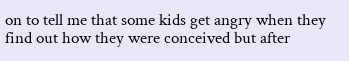on to tell me that some kids get angry when they find out how they were conceived but after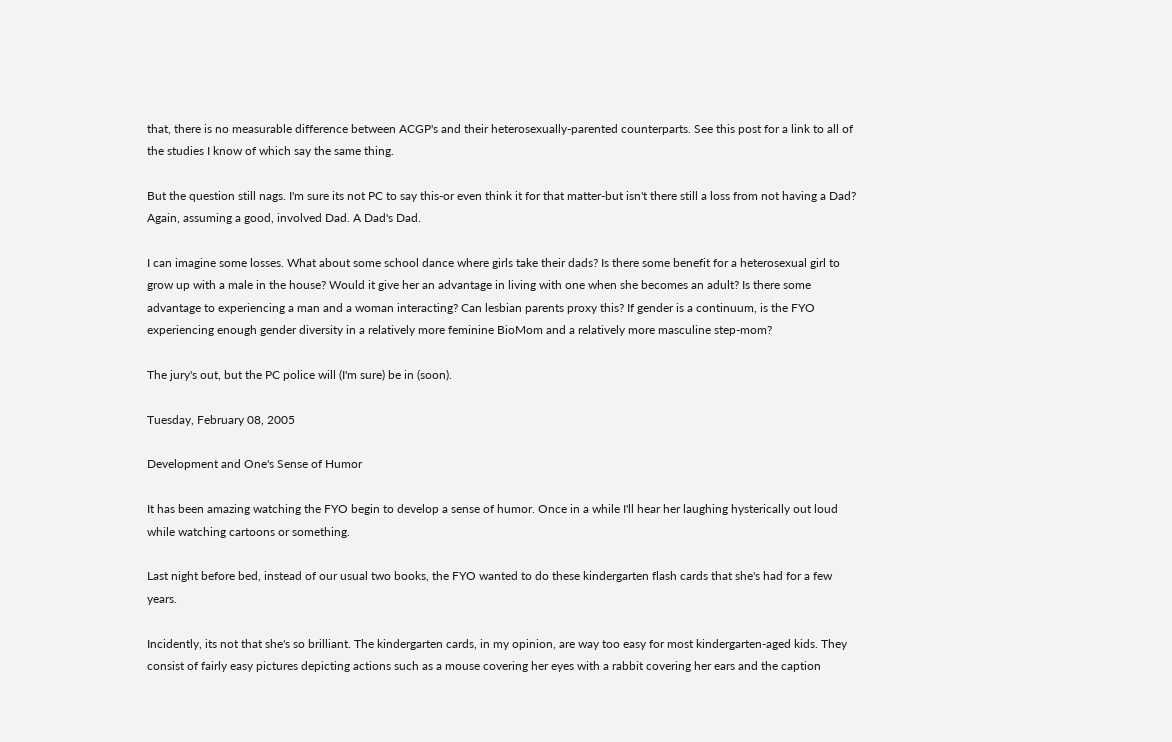that, there is no measurable difference between ACGP's and their heterosexually-parented counterparts. See this post for a link to all of the studies I know of which say the same thing.

But the question still nags. I'm sure its not PC to say this-or even think it for that matter-but isn't there still a loss from not having a Dad? Again, assuming a good, involved Dad. A Dad's Dad.

I can imagine some losses. What about some school dance where girls take their dads? Is there some benefit for a heterosexual girl to grow up with a male in the house? Would it give her an advantage in living with one when she becomes an adult? Is there some advantage to experiencing a man and a woman interacting? Can lesbian parents proxy this? If gender is a continuum, is the FYO experiencing enough gender diversity in a relatively more feminine BioMom and a relatively more masculine step-mom?

The jury's out, but the PC police will (I'm sure) be in (soon).

Tuesday, February 08, 2005

Development and One's Sense of Humor

It has been amazing watching the FYO begin to develop a sense of humor. Once in a while I'll hear her laughing hysterically out loud while watching cartoons or something.

Last night before bed, instead of our usual two books, the FYO wanted to do these kindergarten flash cards that she's had for a few years.

Incidently, its not that she's so brilliant. The kindergarten cards, in my opinion, are way too easy for most kindergarten-aged kids. They consist of fairly easy pictures depicting actions such as a mouse covering her eyes with a rabbit covering her ears and the caption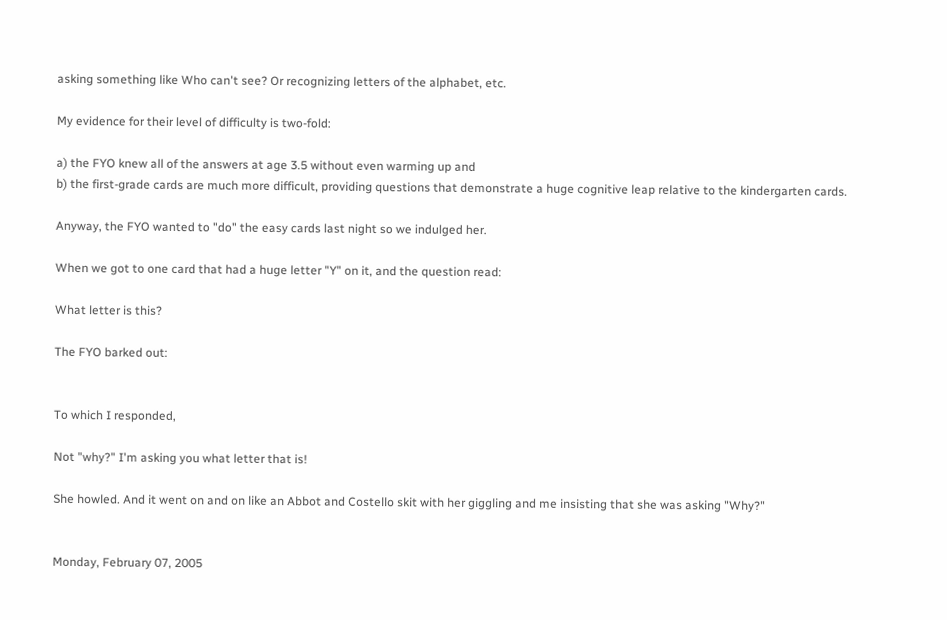asking something like Who can't see? Or recognizing letters of the alphabet, etc.

My evidence for their level of difficulty is two-fold:

a) the FYO knew all of the answers at age 3.5 without even warming up and
b) the first-grade cards are much more difficult, providing questions that demonstrate a huge cognitive leap relative to the kindergarten cards.

Anyway, the FYO wanted to "do" the easy cards last night so we indulged her.

When we got to one card that had a huge letter "Y" on it, and the question read:

What letter is this?

The FYO barked out:


To which I responded,

Not "why?" I'm asking you what letter that is!

She howled. And it went on and on like an Abbot and Costello skit with her giggling and me insisting that she was asking "Why?"


Monday, February 07, 2005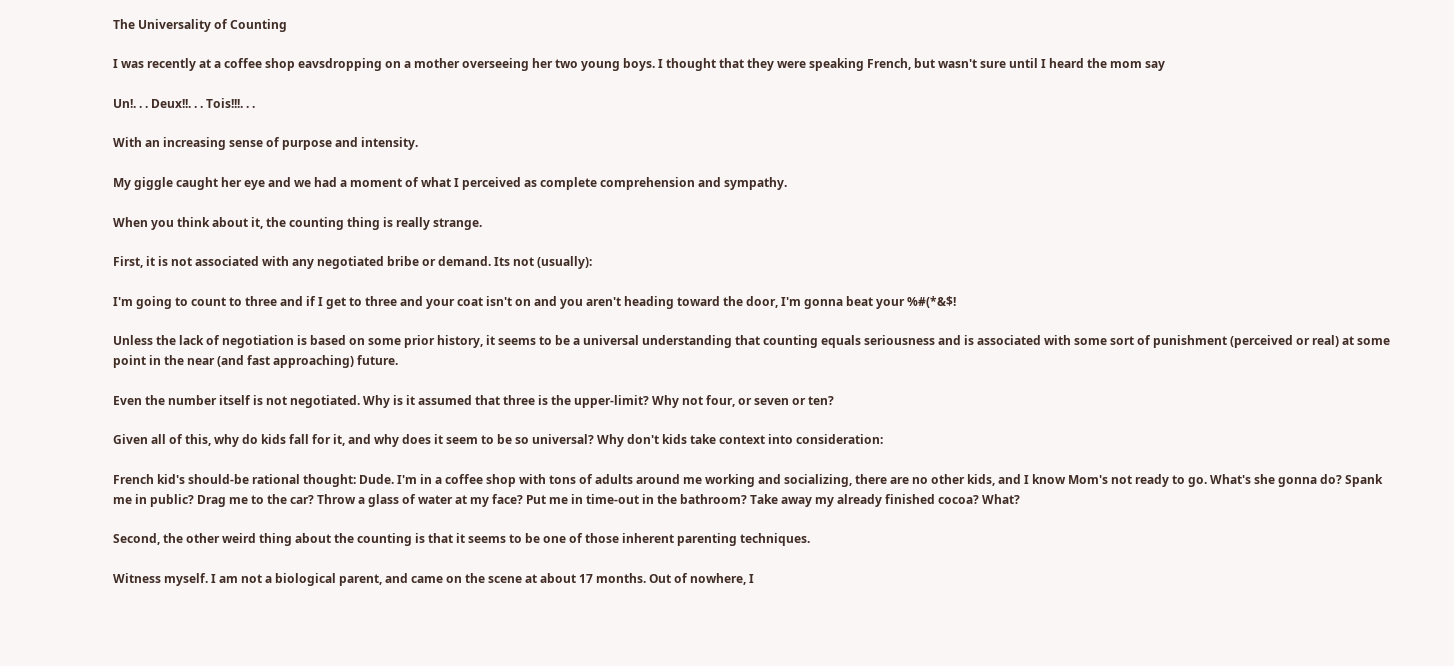The Universality of Counting

I was recently at a coffee shop eavsdropping on a mother overseeing her two young boys. I thought that they were speaking French, but wasn't sure until I heard the mom say

Un!. . . Deux!!. . . Tois!!!. . .

With an increasing sense of purpose and intensity.

My giggle caught her eye and we had a moment of what I perceived as complete comprehension and sympathy.

When you think about it, the counting thing is really strange.

First, it is not associated with any negotiated bribe or demand. Its not (usually):

I'm going to count to three and if I get to three and your coat isn't on and you aren't heading toward the door, I'm gonna beat your %#(*&$!

Unless the lack of negotiation is based on some prior history, it seems to be a universal understanding that counting equals seriousness and is associated with some sort of punishment (perceived or real) at some point in the near (and fast approaching) future.

Even the number itself is not negotiated. Why is it assumed that three is the upper-limit? Why not four, or seven or ten?

Given all of this, why do kids fall for it, and why does it seem to be so universal? Why don't kids take context into consideration:

French kid's should-be rational thought: Dude. I'm in a coffee shop with tons of adults around me working and socializing, there are no other kids, and I know Mom's not ready to go. What's she gonna do? Spank me in public? Drag me to the car? Throw a glass of water at my face? Put me in time-out in the bathroom? Take away my already finished cocoa? What?

Second, the other weird thing about the counting is that it seems to be one of those inherent parenting techniques.

Witness myself. I am not a biological parent, and came on the scene at about 17 months. Out of nowhere, I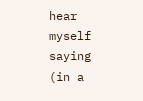hear myself saying (in a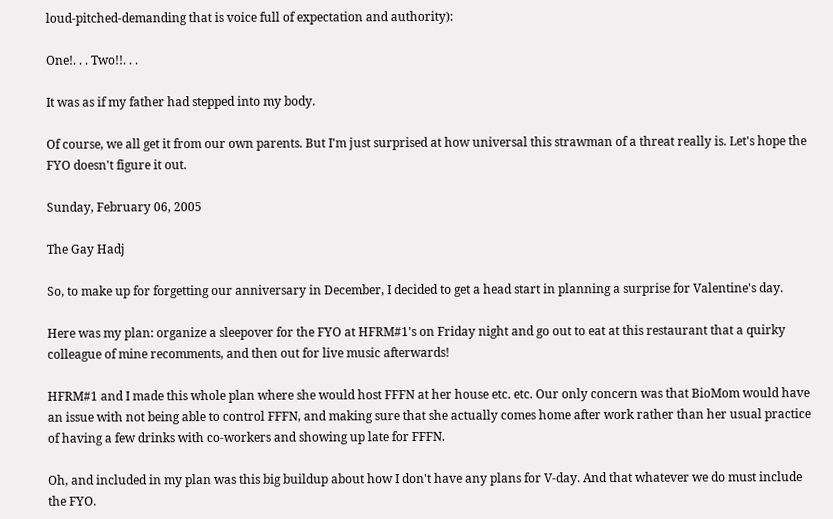loud-pitched-demanding that is voice full of expectation and authority):

One!. . . Two!!. . .

It was as if my father had stepped into my body.

Of course, we all get it from our own parents. But I'm just surprised at how universal this strawman of a threat really is. Let's hope the FYO doesn't figure it out.

Sunday, February 06, 2005

The Gay Hadj

So, to make up for forgetting our anniversary in December, I decided to get a head start in planning a surprise for Valentine's day.

Here was my plan: organize a sleepover for the FYO at HFRM#1's on Friday night and go out to eat at this restaurant that a quirky colleague of mine recomments, and then out for live music afterwards!

HFRM#1 and I made this whole plan where she would host FFFN at her house etc. etc. Our only concern was that BioMom would have an issue with not being able to control FFFN, and making sure that she actually comes home after work rather than her usual practice of having a few drinks with co-workers and showing up late for FFFN.

Oh, and included in my plan was this big buildup about how I don't have any plans for V-day. And that whatever we do must include the FYO.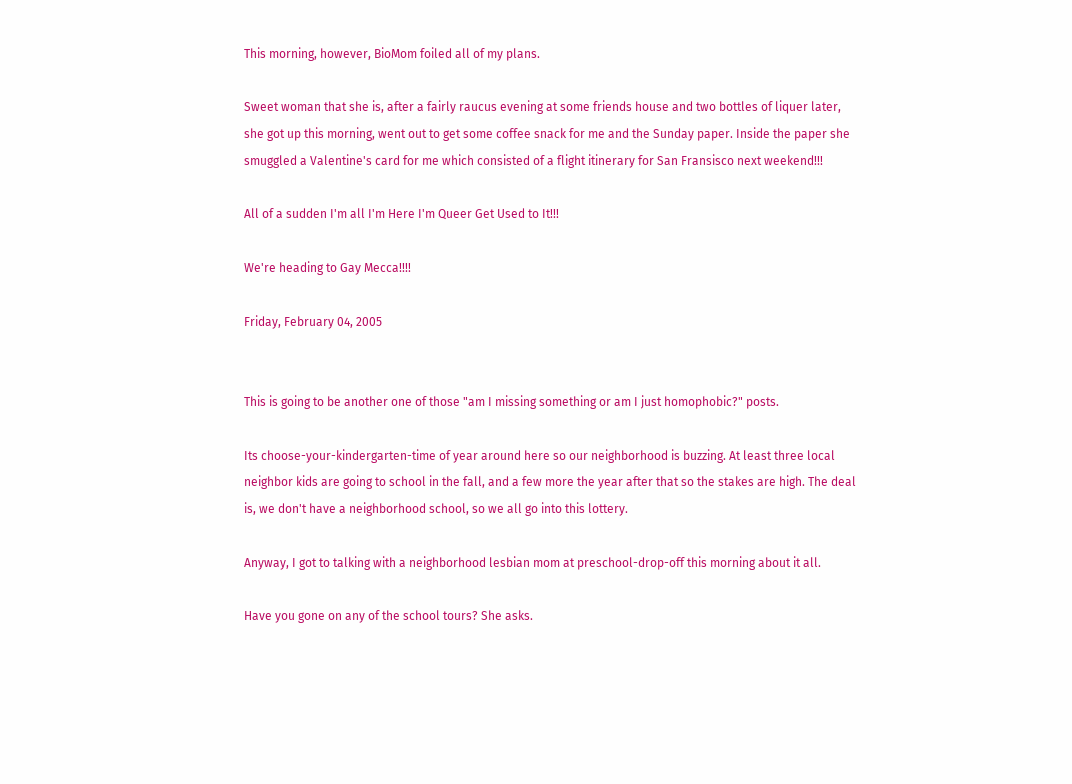This morning, however, BioMom foiled all of my plans.

Sweet woman that she is, after a fairly raucus evening at some friends house and two bottles of liquer later, she got up this morning, went out to get some coffee snack for me and the Sunday paper. Inside the paper she smuggled a Valentine's card for me which consisted of a flight itinerary for San Fransisco next weekend!!!

All of a sudden I'm all I'm Here I'm Queer Get Used to It!!!

We're heading to Gay Mecca!!!!

Friday, February 04, 2005


This is going to be another one of those "am I missing something or am I just homophobic?" posts.

Its choose-your-kindergarten-time of year around here so our neighborhood is buzzing. At least three local neighbor kids are going to school in the fall, and a few more the year after that so the stakes are high. The deal is, we don't have a neighborhood school, so we all go into this lottery.

Anyway, I got to talking with a neighborhood lesbian mom at preschool-drop-off this morning about it all.

Have you gone on any of the school tours? She asks.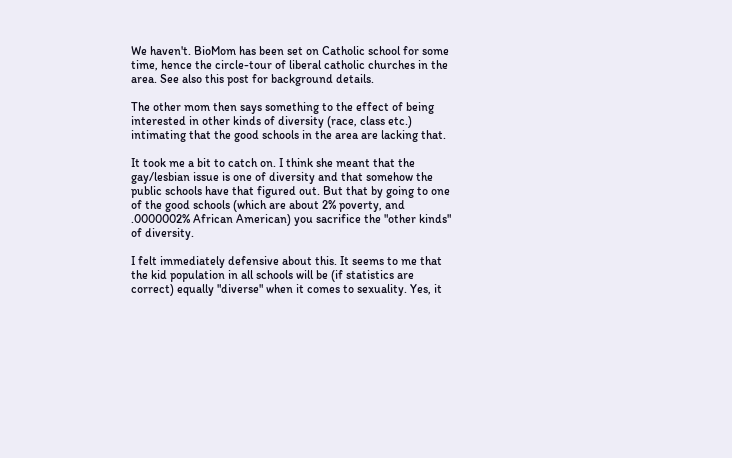We haven't. BioMom has been set on Catholic school for some time, hence the circle-tour of liberal catholic churches in the area. See also this post for background details.

The other mom then says something to the effect of being interested in other kinds of diversity (race, class etc.) intimating that the good schools in the area are lacking that.

It took me a bit to catch on. I think she meant that the gay/lesbian issue is one of diversity and that somehow the public schools have that figured out. But that by going to one of the good schools (which are about 2% poverty, and .0000002% African American) you sacrifice the "other kinds" of diversity.

I felt immediately defensive about this. It seems to me that the kid population in all schools will be (if statistics are correct) equally "diverse" when it comes to sexuality. Yes, it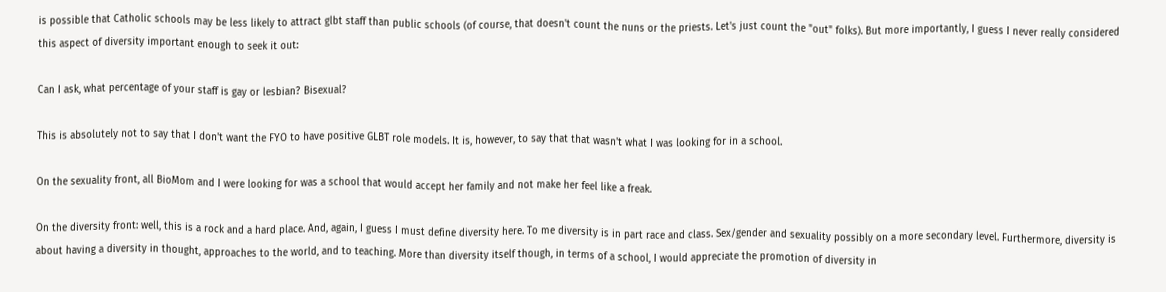is possible that Catholic schools may be less likely to attract glbt staff than public schools (of course, that doesn't count the nuns or the priests. Let's just count the "out" folks). But more importantly, I guess I never really considered this aspect of diversity important enough to seek it out:

Can I ask, what percentage of your staff is gay or lesbian? Bisexual?

This is absolutely not to say that I don't want the FYO to have positive GLBT role models. It is, however, to say that that wasn't what I was looking for in a school.

On the sexuality front, all BioMom and I were looking for was a school that would accept her family and not make her feel like a freak.

On the diversity front: well, this is a rock and a hard place. And, again, I guess I must define diversity here. To me diversity is in part race and class. Sex/gender and sexuality possibly on a more secondary level. Furthermore, diversity is about having a diversity in thought, approaches to the world, and to teaching. More than diversity itself though, in terms of a school, I would appreciate the promotion of diversity in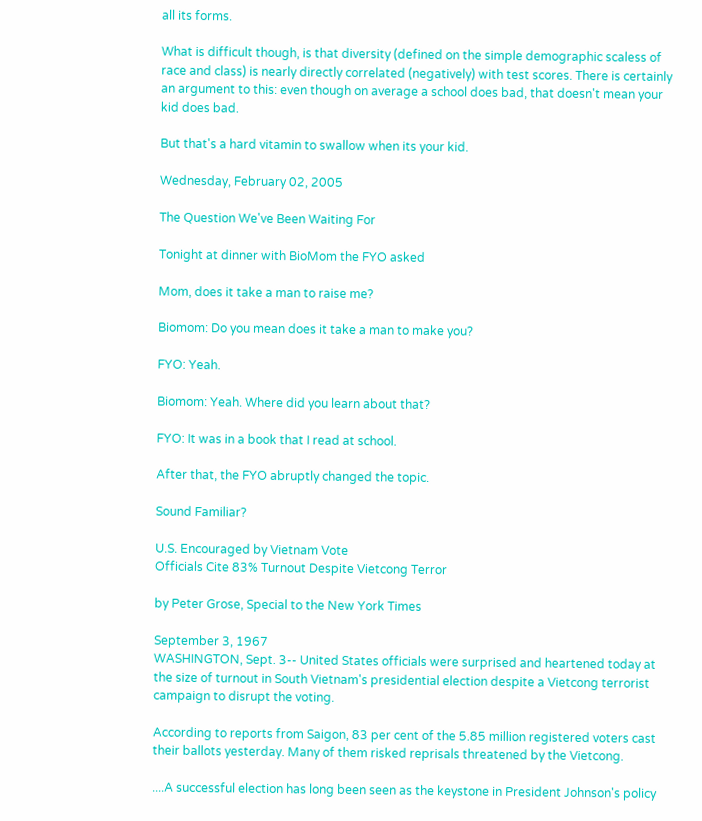all its forms.

What is difficult though, is that diversity (defined on the simple demographic scaless of race and class) is nearly directly correlated (negatively) with test scores. There is certainly an argument to this: even though on average a school does bad, that doesn't mean your kid does bad.

But that's a hard vitamin to swallow when its your kid.

Wednesday, February 02, 2005

The Question We've Been Waiting For

Tonight at dinner with BioMom the FYO asked

Mom, does it take a man to raise me?

Biomom: Do you mean does it take a man to make you?

FYO: Yeah.

Biomom: Yeah. Where did you learn about that?

FYO: It was in a book that I read at school.

After that, the FYO abruptly changed the topic.

Sound Familiar?

U.S. Encouraged by Vietnam Vote
Officials Cite 83% Turnout Despite Vietcong Terror

by Peter Grose, Special to the New York Times

September 3, 1967
WASHINGTON, Sept. 3-- United States officials were surprised and heartened today at the size of turnout in South Vietnam's presidential election despite a Vietcong terrorist campaign to disrupt the voting.

According to reports from Saigon, 83 per cent of the 5.85 million registered voters cast their ballots yesterday. Many of them risked reprisals threatened by the Vietcong.

....A successful election has long been seen as the keystone in President Johnson's policy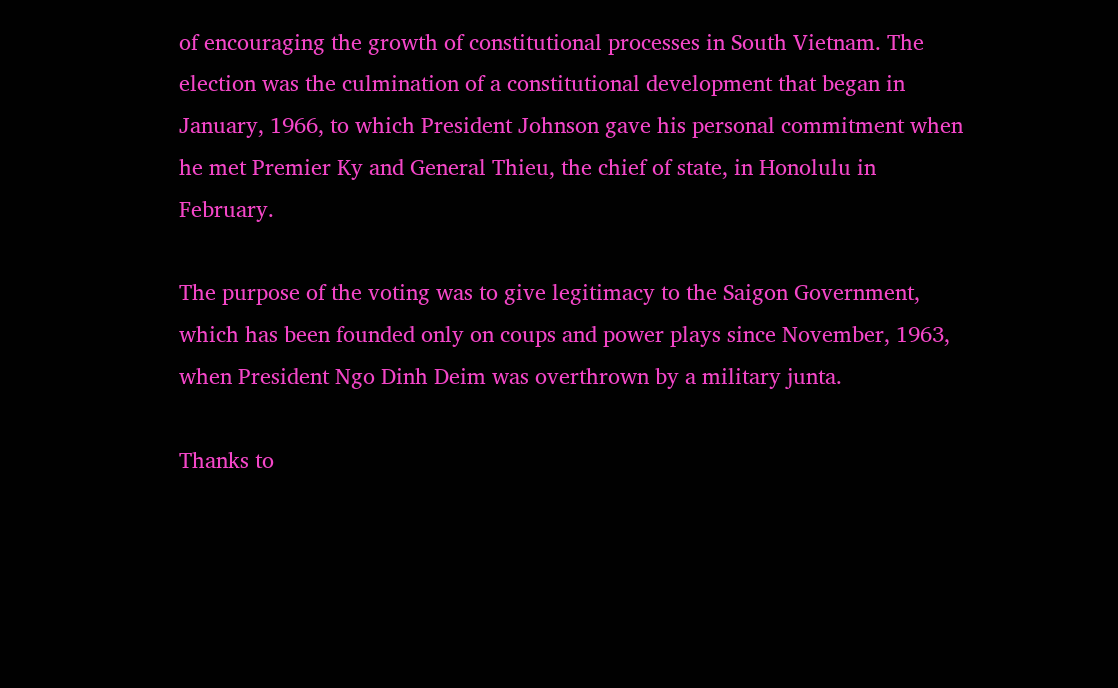of encouraging the growth of constitutional processes in South Vietnam. The election was the culmination of a constitutional development that began in January, 1966, to which President Johnson gave his personal commitment when he met Premier Ky and General Thieu, the chief of state, in Honolulu in February.

The purpose of the voting was to give legitimacy to the Saigon Government, which has been founded only on coups and power plays since November, 1963, when President Ngo Dinh Deim was overthrown by a military junta.

Thanks to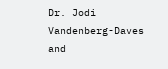Dr. Jodi Vandenberg-Daves and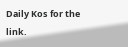Daily Kos for the link.